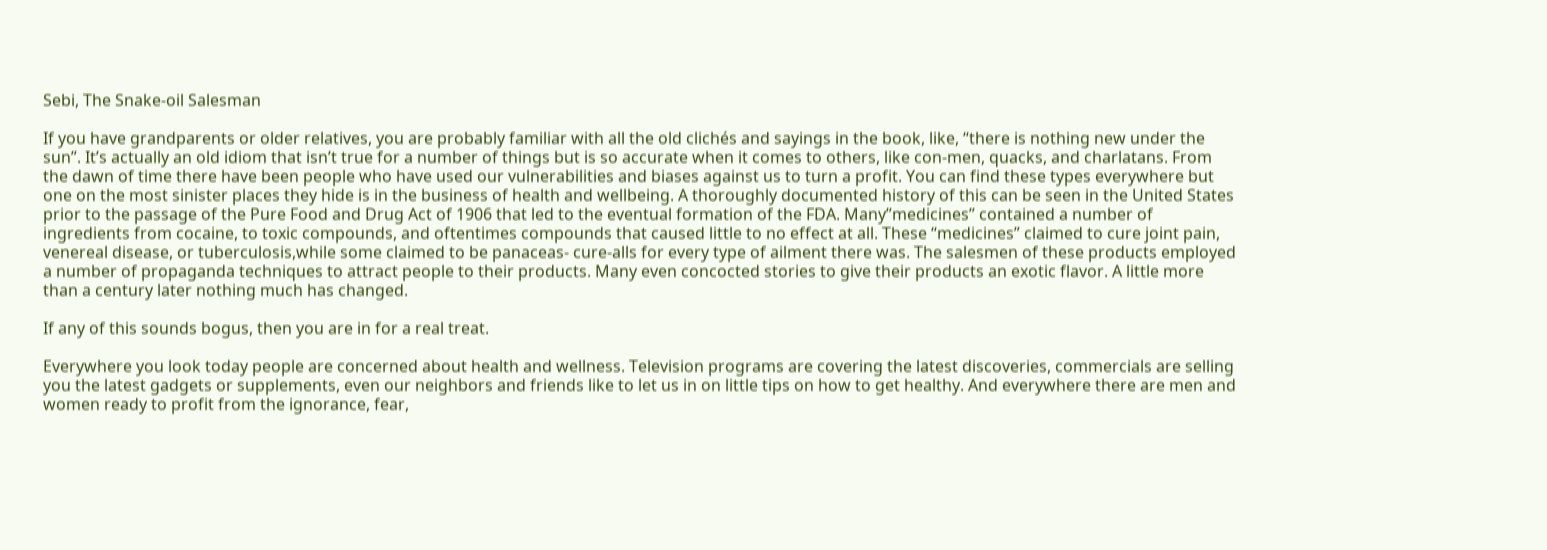Sebi, The Snake-oil Salesman

If you have grandparents or older relatives, you are probably familiar with all the old clichés and sayings in the book, like, “there is nothing new under the sun”. It’s actually an old idiom that isn’t true for a number of things but is so accurate when it comes to others, like con-men, quacks, and charlatans. From the dawn of time there have been people who have used our vulnerabilities and biases against us to turn a profit. You can find these types everywhere but one on the most sinister places they hide is in the business of health and wellbeing. A thoroughly documented history of this can be seen in the United States prior to the passage of the Pure Food and Drug Act of 1906 that led to the eventual formation of the FDA. Many”medicines” contained a number of ingredients from cocaine, to toxic compounds, and oftentimes compounds that caused little to no effect at all. These “medicines” claimed to cure joint pain, venereal disease, or tuberculosis,while some claimed to be panaceas- cure-alls for every type of ailment there was. The salesmen of these products employed a number of propaganda techniques to attract people to their products. Many even concocted stories to give their products an exotic flavor. A little more than a century later nothing much has changed.

If any of this sounds bogus, then you are in for a real treat.

Everywhere you look today people are concerned about health and wellness. Television programs are covering the latest discoveries, commercials are selling you the latest gadgets or supplements, even our neighbors and friends like to let us in on little tips on how to get healthy. And everywhere there are men and women ready to profit from the ignorance, fear,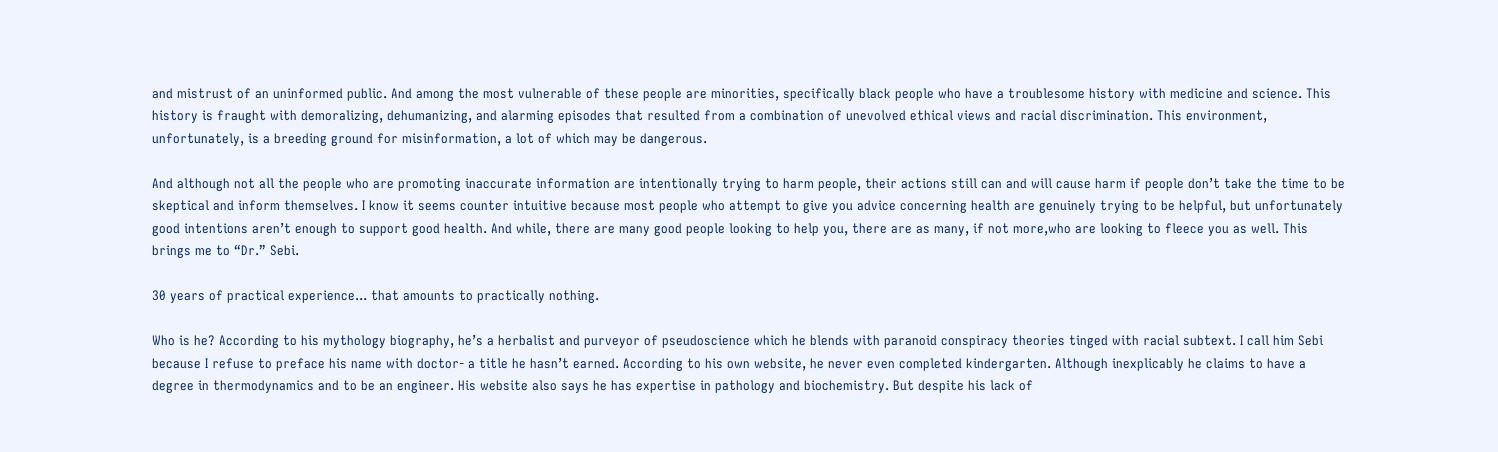and mistrust of an uninformed public. And among the most vulnerable of these people are minorities, specifically black people who have a troublesome history with medicine and science. This history is fraught with demoralizing, dehumanizing, and alarming episodes that resulted from a combination of unevolved ethical views and racial discrimination. This environment, unfortunately, is a breeding ground for misinformation, a lot of which may be dangerous.

And although not all the people who are promoting inaccurate information are intentionally trying to harm people, their actions still can and will cause harm if people don’t take the time to be skeptical and inform themselves. I know it seems counter intuitive because most people who attempt to give you advice concerning health are genuinely trying to be helpful, but unfortunately good intentions aren’t enough to support good health. And while, there are many good people looking to help you, there are as many, if not more,who are looking to fleece you as well. This brings me to “Dr.” Sebi.

30 years of practical experience... that amounts to practically nothing.

Who is he? According to his mythology biography, he’s a herbalist and purveyor of pseudoscience which he blends with paranoid conspiracy theories tinged with racial subtext. I call him Sebi because I refuse to preface his name with doctor- a title he hasn’t earned. According to his own website, he never even completed kindergarten. Although inexplicably he claims to have a degree in thermodynamics and to be an engineer. His website also says he has expertise in pathology and biochemistry. But despite his lack of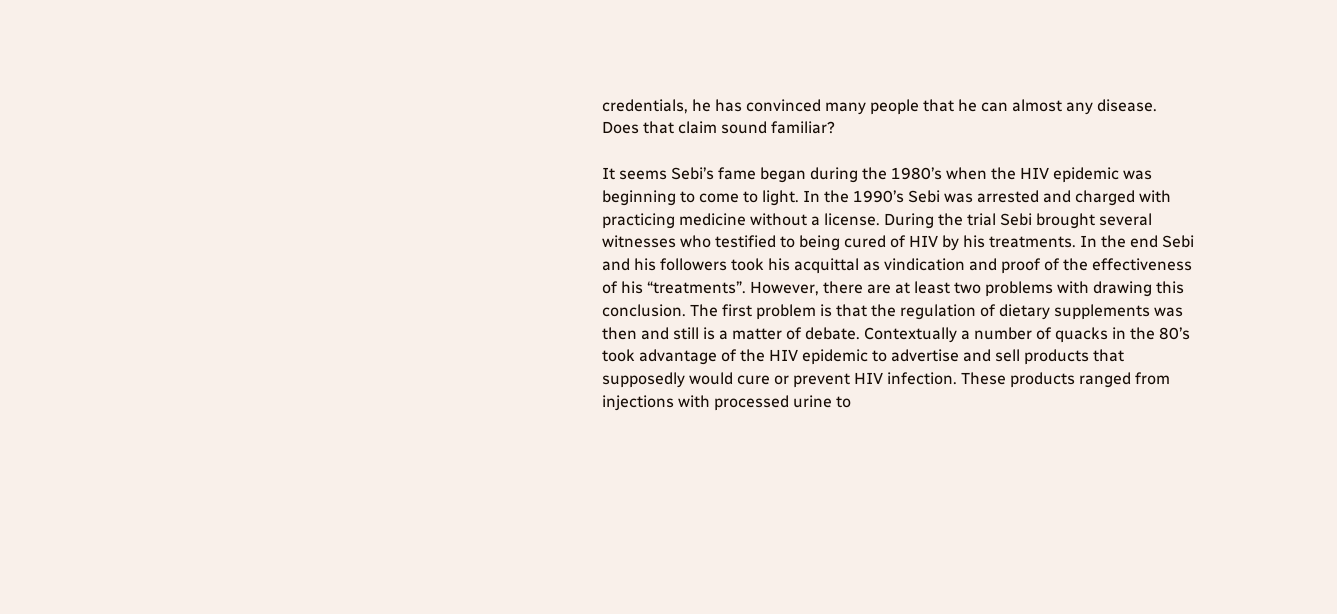credentials, he has convinced many people that he can almost any disease. Does that claim sound familiar?

It seems Sebi’s fame began during the 1980’s when the HIV epidemic was beginning to come to light. In the 1990’s Sebi was arrested and charged with practicing medicine without a license. During the trial Sebi brought several witnesses who testified to being cured of HIV by his treatments. In the end Sebi and his followers took his acquittal as vindication and proof of the effectiveness of his “treatments”. However, there are at least two problems with drawing this conclusion. The first problem is that the regulation of dietary supplements was then and still is a matter of debate. Contextually a number of quacks in the 80’s took advantage of the HIV epidemic to advertise and sell products that supposedly would cure or prevent HIV infection. These products ranged from injections with processed urine to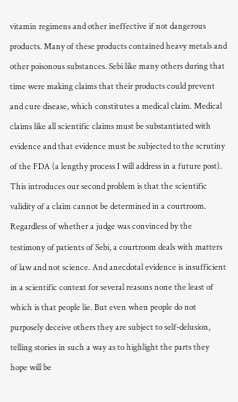vitamin regimens and other ineffective if not dangerous products. Many of these products contained heavy metals and other poisonous substances. Sebi like many others during that time were making claims that their products could prevent and cure disease, which constitutes a medical claim. Medical claims like all scientific claims must be substantiated with evidence and that evidence must be subjected to the scrutiny of the FDA (a lengthy process I will address in a future post). This introduces our second problem is that the scientific validity of a claim cannot be determined in a courtroom. Regardless of whether a judge was convinced by the testimony of patients of Sebi, a courtroom deals with matters of law and not science. And anecdotal evidence is insufficient in a scientific context for several reasons none the least of which is that people lie. But even when people do not purposely deceive others they are subject to self-delusion, telling stories in such a way as to highlight the parts they hope will be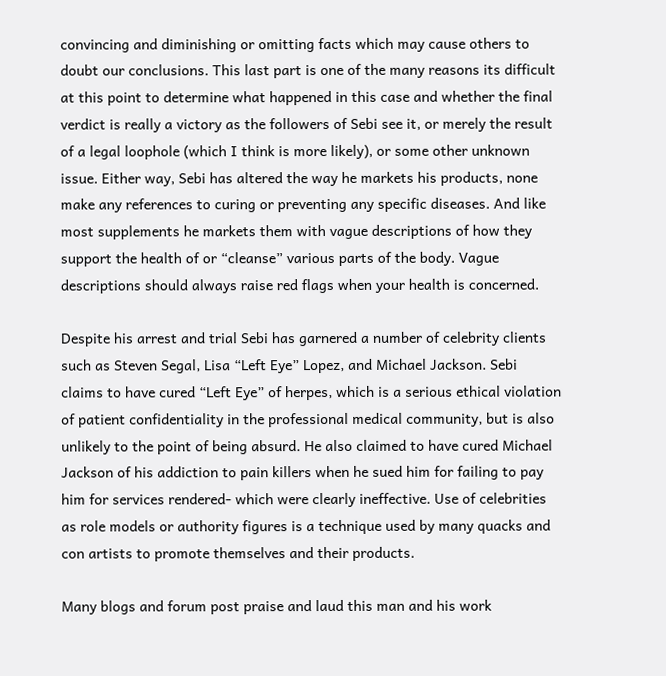convincing and diminishing or omitting facts which may cause others to doubt our conclusions. This last part is one of the many reasons its difficult at this point to determine what happened in this case and whether the final verdict is really a victory as the followers of Sebi see it, or merely the result of a legal loophole (which I think is more likely), or some other unknown issue. Either way, Sebi has altered the way he markets his products, none make any references to curing or preventing any specific diseases. And like most supplements he markets them with vague descriptions of how they support the health of or “cleanse” various parts of the body. Vague descriptions should always raise red flags when your health is concerned.

Despite his arrest and trial Sebi has garnered a number of celebrity clients such as Steven Segal, Lisa “Left Eye” Lopez, and Michael Jackson. Sebi claims to have cured “Left Eye” of herpes, which is a serious ethical violation of patient confidentiality in the professional medical community, but is also unlikely to the point of being absurd. He also claimed to have cured Michael Jackson of his addiction to pain killers when he sued him for failing to pay him for services rendered- which were clearly ineffective. Use of celebrities as role models or authority figures is a technique used by many quacks and con artists to promote themselves and their products.

Many blogs and forum post praise and laud this man and his work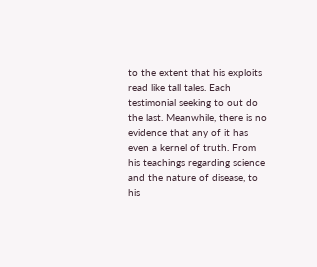to the extent that his exploits read like tall tales. Each testimonial seeking to out do the last. Meanwhile, there is no evidence that any of it has even a kernel of truth. From his teachings regarding science and the nature of disease, to his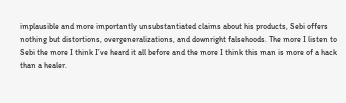implausible and more importantly unsubstantiated claims about his products, Sebi offers nothing but distortions, overgeneralizations, and downright falsehoods. The more I listen to Sebi the more I think I’ve heard it all before and the more I think this man is more of a hack than a healer.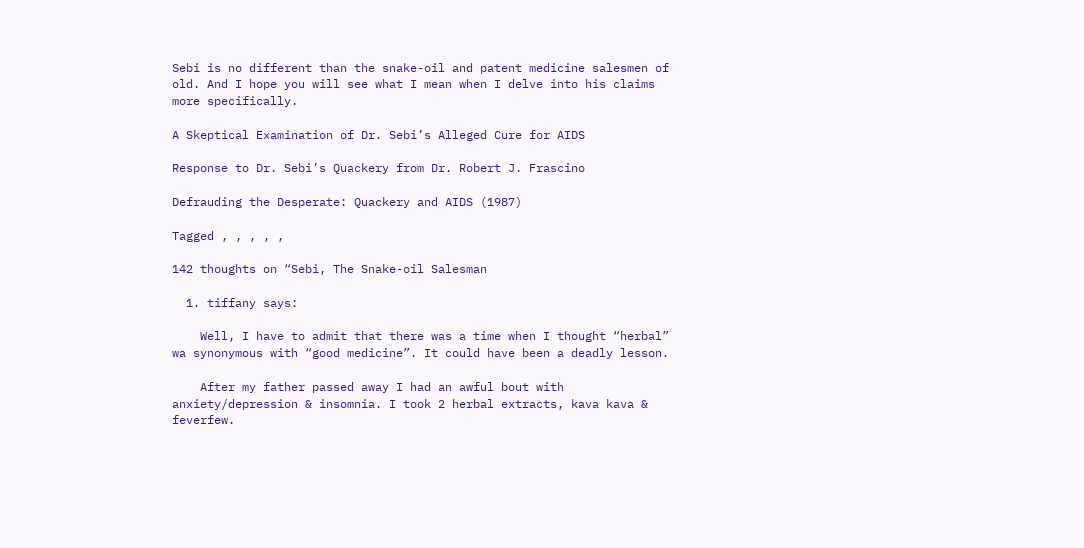Sebi is no different than the snake-oil and patent medicine salesmen of old. And I hope you will see what I mean when I delve into his claims more specifically.

A Skeptical Examination of Dr. Sebi’s Alleged Cure for AIDS

Response to Dr. Sebi’s Quackery from Dr. Robert J. Frascino

Defrauding the Desperate: Quackery and AIDS (1987)

Tagged , , , , ,

142 thoughts on “Sebi, The Snake-oil Salesman

  1. tiffany says:

    Well, I have to admit that there was a time when I thought “herbal” wa synonymous with “good medicine”. It could have been a deadly lesson.

    After my father passed away I had an awful bout with anxiety/depression & insomnia. I took 2 herbal extracts, kava kava & feverfew.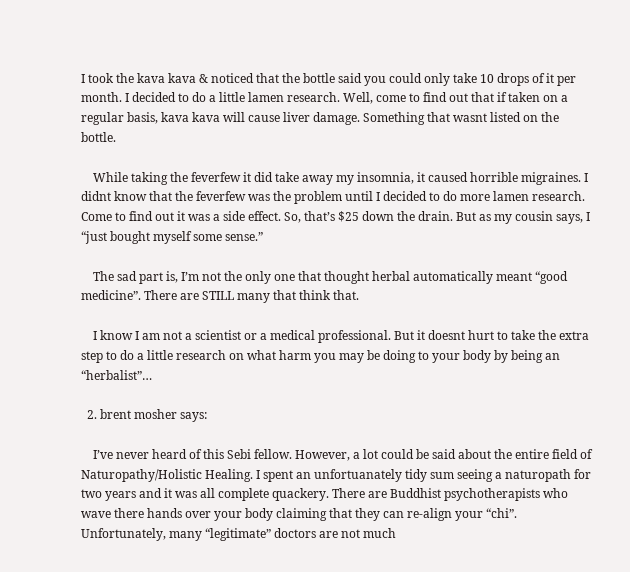I took the kava kava & noticed that the bottle said you could only take 10 drops of it per month. I decided to do a little lamen research. Well, come to find out that if taken on a regular basis, kava kava will cause liver damage. Something that wasnt listed on the bottle.

    While taking the feverfew it did take away my insomnia, it caused horrible migraines. I didnt know that the feverfew was the problem until I decided to do more lamen research. Come to find out it was a side effect. So, that’s $25 down the drain. But as my cousin says, I “just bought myself some sense.”

    The sad part is, I’m not the only one that thought herbal automatically meant “good medicine”. There are STILL many that think that.

    I know I am not a scientist or a medical professional. But it doesnt hurt to take the extra step to do a little research on what harm you may be doing to your body by being an “herbalist”…

  2. brent mosher says:

    I’ve never heard of this Sebi fellow. However, a lot could be said about the entire field of Naturopathy/Holistic Healing. I spent an unfortuanately tidy sum seeing a naturopath for two years and it was all complete quackery. There are Buddhist psychotherapists who wave there hands over your body claiming that they can re-align your “chi”. Unfortunately, many “legitimate” doctors are not much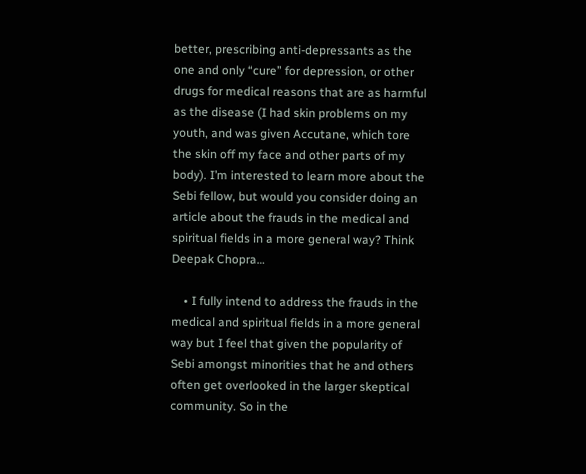better, prescribing anti-depressants as the one and only “cure” for depression, or other drugs for medical reasons that are as harmful as the disease (I had skin problems on my youth, and was given Accutane, which tore the skin off my face and other parts of my body). I’m interested to learn more about the Sebi fellow, but would you consider doing an article about the frauds in the medical and spiritual fields in a more general way? Think Deepak Chopra…

    • I fully intend to address the frauds in the medical and spiritual fields in a more general way but I feel that given the popularity of Sebi amongst minorities that he and others often get overlooked in the larger skeptical community. So in the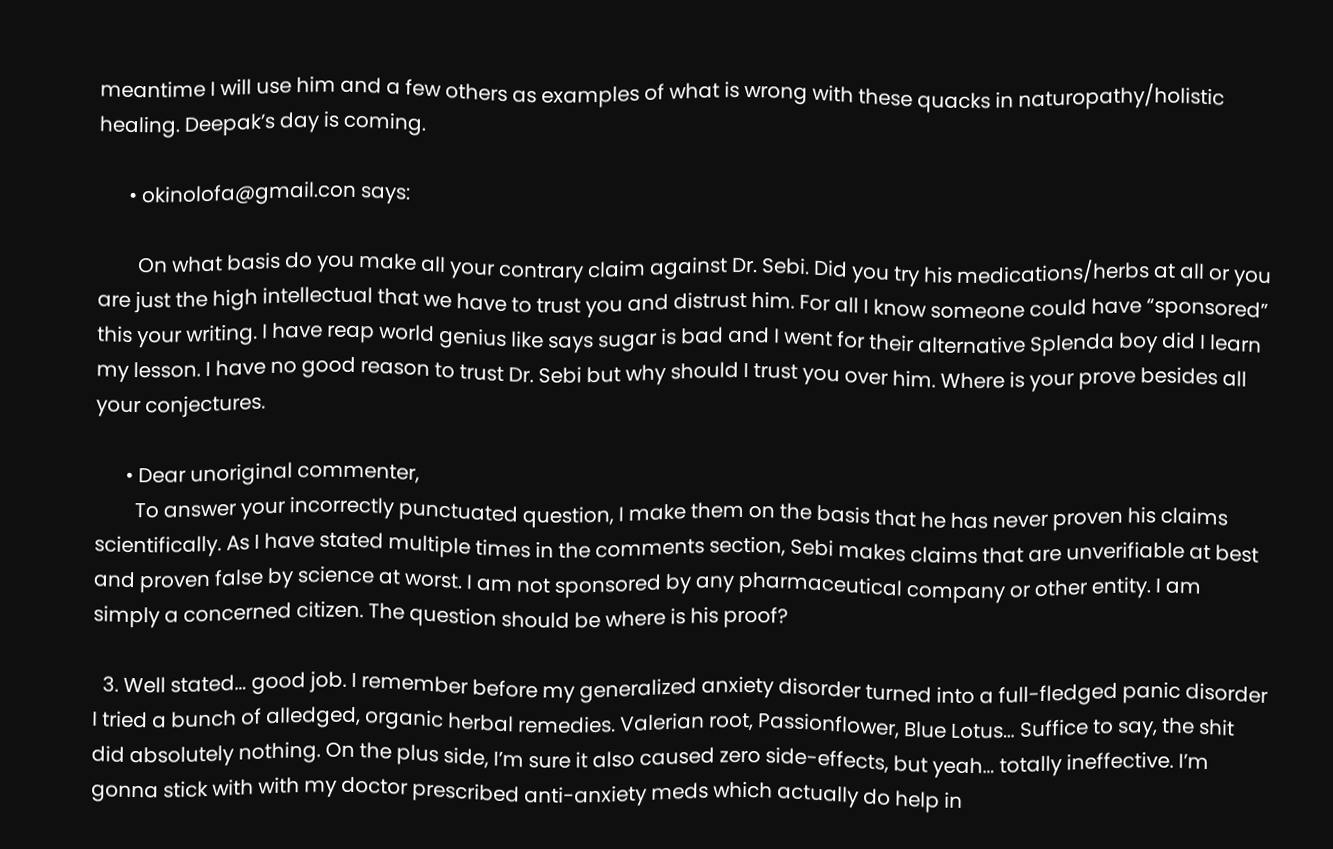meantime I will use him and a few others as examples of what is wrong with these quacks in naturopathy/holistic healing. Deepak’s day is coming.

      • okinolofa@gmail.con says:

        On what basis do you make all your contrary claim against Dr. Sebi. Did you try his medications/herbs at all or you are just the high intellectual that we have to trust you and distrust him. For all I know someone could have “sponsored” this your writing. I have reap world genius like says sugar is bad and I went for their alternative Splenda boy did I learn my lesson. I have no good reason to trust Dr. Sebi but why should I trust you over him. Where is your prove besides all your conjectures.

      • Dear unoriginal commenter,
        To answer your incorrectly punctuated question, I make them on the basis that he has never proven his claims scientifically. As I have stated multiple times in the comments section, Sebi makes claims that are unverifiable at best and proven false by science at worst. I am not sponsored by any pharmaceutical company or other entity. I am simply a concerned citizen. The question should be where is his proof?

  3. Well stated… good job. I remember before my generalized anxiety disorder turned into a full-fledged panic disorder I tried a bunch of alledged, organic herbal remedies. Valerian root, Passionflower, Blue Lotus… Suffice to say, the shit did absolutely nothing. On the plus side, I’m sure it also caused zero side-effects, but yeah… totally ineffective. I’m gonna stick with with my doctor prescribed anti-anxiety meds which actually do help in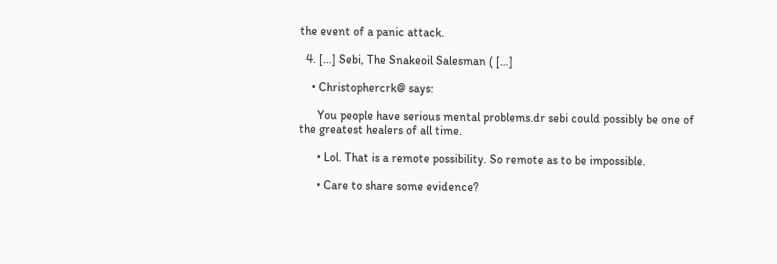the event of a panic attack.

  4. […] Sebi, The Snakeoil Salesman ( […]

    • Christophercrk@ says:

      You people have serious mental problems.dr sebi could possibly be one of the greatest healers of all time.

      • Lol. That is a remote possibility. So remote as to be impossible.

      • Care to share some evidence?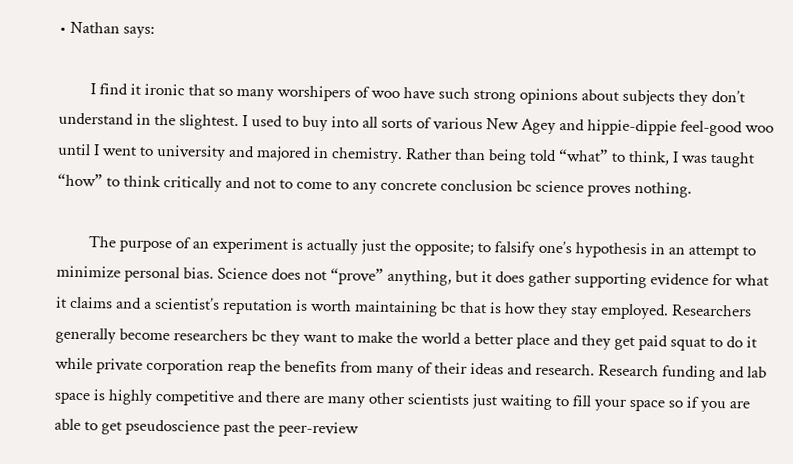• Nathan says:

        I find it ironic that so many worshipers of woo have such strong opinions about subjects they don’t understand in the slightest. I used to buy into all sorts of various New Agey and hippie-dippie feel-good woo until I went to university and majored in chemistry. Rather than being told “what” to think, I was taught “how” to think critically and not to come to any concrete conclusion bc science proves nothing.

        The purpose of an experiment is actually just the opposite; to falsify one’s hypothesis in an attempt to minimize personal bias. Science does not “prove” anything, but it does gather supporting evidence for what it claims and a scientist’s reputation is worth maintaining bc that is how they stay employed. Researchers generally become researchers bc they want to make the world a better place and they get paid squat to do it while private corporation reap the benefits from many of their ideas and research. Research funding and lab space is highly competitive and there are many other scientists just waiting to fill your space so if you are able to get pseudoscience past the peer-review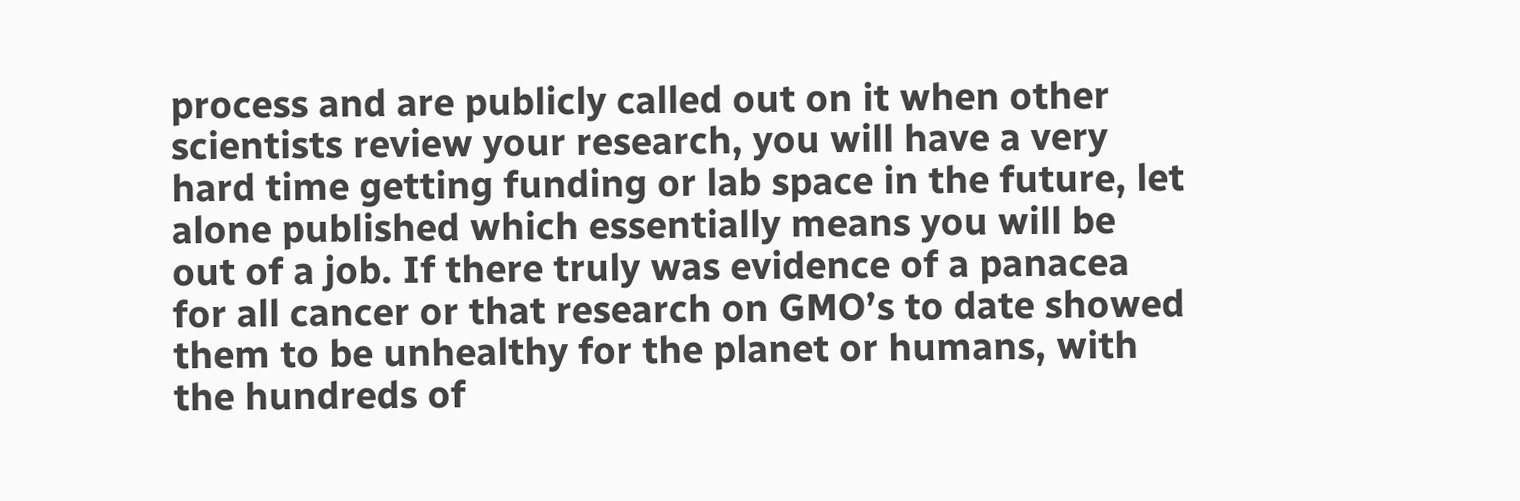process and are publicly called out on it when other scientists review your research, you will have a very hard time getting funding or lab space in the future, let alone published which essentially means you will be out of a job. If there truly was evidence of a panacea for all cancer or that research on GMO’s to date showed them to be unhealthy for the planet or humans, with the hundreds of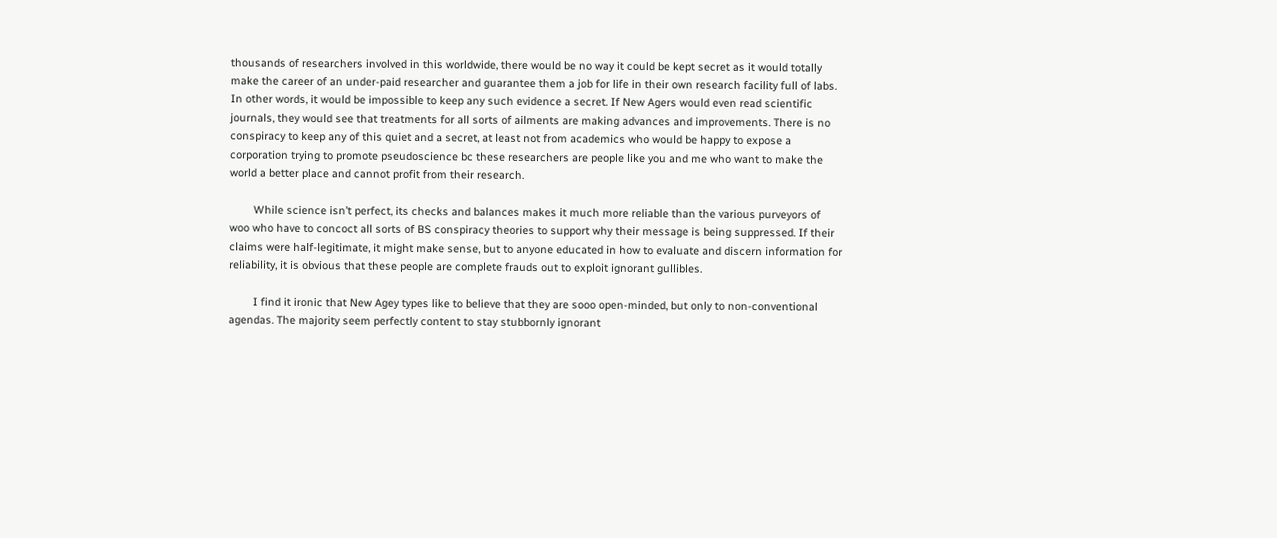thousands of researchers involved in this worldwide, there would be no way it could be kept secret as it would totally make the career of an under-paid researcher and guarantee them a job for life in their own research facility full of labs. In other words, it would be impossible to keep any such evidence a secret. If New Agers would even read scientific journals, they would see that treatments for all sorts of ailments are making advances and improvements. There is no conspiracy to keep any of this quiet and a secret, at least not from academics who would be happy to expose a corporation trying to promote pseudoscience bc these researchers are people like you and me who want to make the world a better place and cannot profit from their research.

        While science isn’t perfect, its checks and balances makes it much more reliable than the various purveyors of woo who have to concoct all sorts of BS conspiracy theories to support why their message is being suppressed. If their claims were half-legitimate, it might make sense, but to anyone educated in how to evaluate and discern information for reliability, it is obvious that these people are complete frauds out to exploit ignorant gullibles.

        I find it ironic that New Agey types like to believe that they are sooo open-minded, but only to non-conventional agendas. The majority seem perfectly content to stay stubbornly ignorant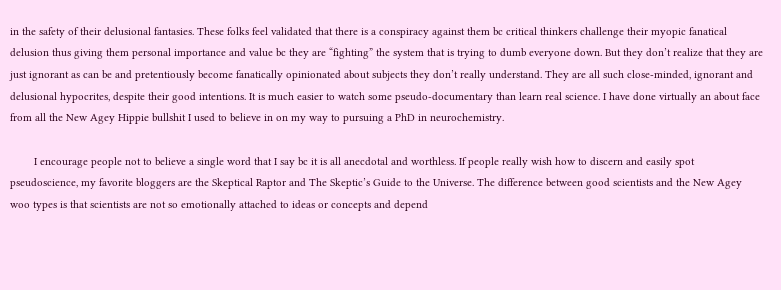in the safety of their delusional fantasies. These folks feel validated that there is a conspiracy against them bc critical thinkers challenge their myopic fanatical delusion thus giving them personal importance and value bc they are “fighting” the system that is trying to dumb everyone down. But they don’t realize that they are just ignorant as can be and pretentiously become fanatically opinionated about subjects they don’t really understand. They are all such close-minded, ignorant and delusional hypocrites, despite their good intentions. It is much easier to watch some pseudo-documentary than learn real science. I have done virtually an about face from all the New Agey Hippie bullshit I used to believe in on my way to pursuing a PhD in neurochemistry.

        I encourage people not to believe a single word that I say bc it is all anecdotal and worthless. If people really wish how to discern and easily spot pseudoscience, my favorite bloggers are the Skeptical Raptor and The Skeptic’s Guide to the Universe. The difference between good scientists and the New Agey woo types is that scientists are not so emotionally attached to ideas or concepts and depend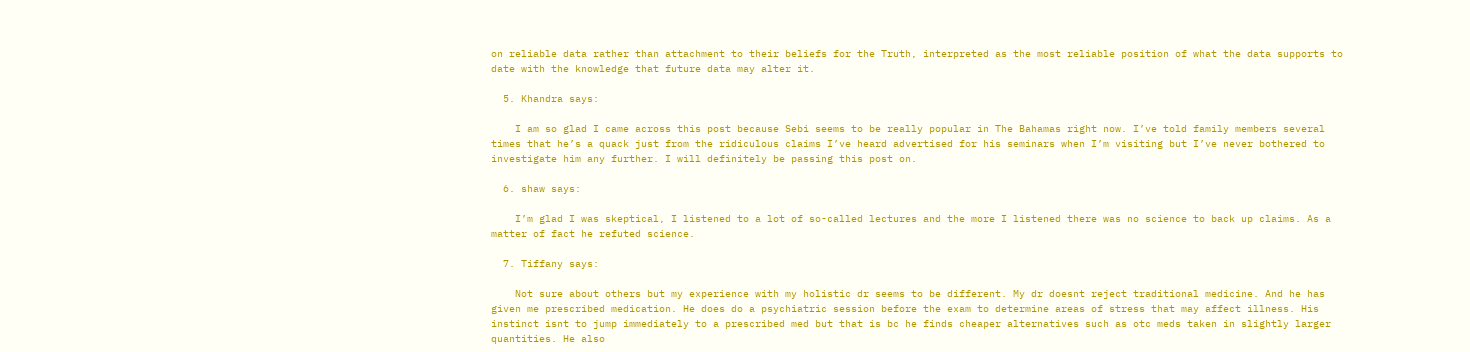on reliable data rather than attachment to their beliefs for the Truth, interpreted as the most reliable position of what the data supports to date with the knowledge that future data may alter it.

  5. Khandra says:

    I am so glad I came across this post because Sebi seems to be really popular in The Bahamas right now. I’ve told family members several times that he’s a quack just from the ridiculous claims I’ve heard advertised for his seminars when I’m visiting but I’ve never bothered to investigate him any further. I will definitely be passing this post on.

  6. shaw says:

    I’m glad I was skeptical, I listened to a lot of so-called lectures and the more I listened there was no science to back up claims. As a matter of fact he refuted science.

  7. Tiffany says:

    Not sure about others but my experience with my holistic dr seems to be different. My dr doesnt reject traditional medicine. And he has given me prescribed medication. He does do a psychiatric session before the exam to determine areas of stress that may affect illness. His instinct isnt to jump immediately to a prescribed med but that is bc he finds cheaper alternatives such as otc meds taken in slightly larger quantities. He also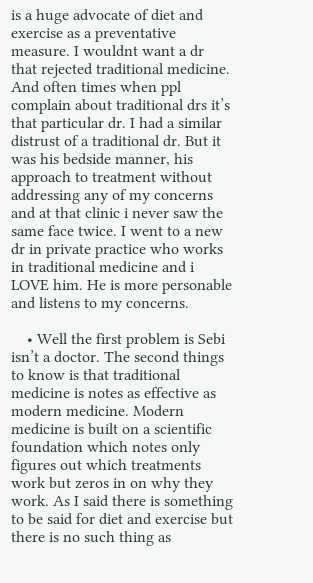is a huge advocate of diet and exercise as a preventative measure. I wouldnt want a dr that rejected traditional medicine. And often times when ppl complain about traditional drs it’s that particular dr. I had a similar distrust of a traditional dr. But it was his bedside manner, his approach to treatment without addressing any of my concerns and at that clinic i never saw the same face twice. I went to a new dr in private practice who works in traditional medicine and i LOVE him. He is more personable and listens to my concerns.

    • Well the first problem is Sebi isn’t a doctor. The second things to know is that traditional medicine is notes as effective as modern medicine. Modern medicine is built on a scientific foundation which notes only figures out which treatments work but zeros in on why they work. As I said there is something to be said for diet and exercise but there is no such thing as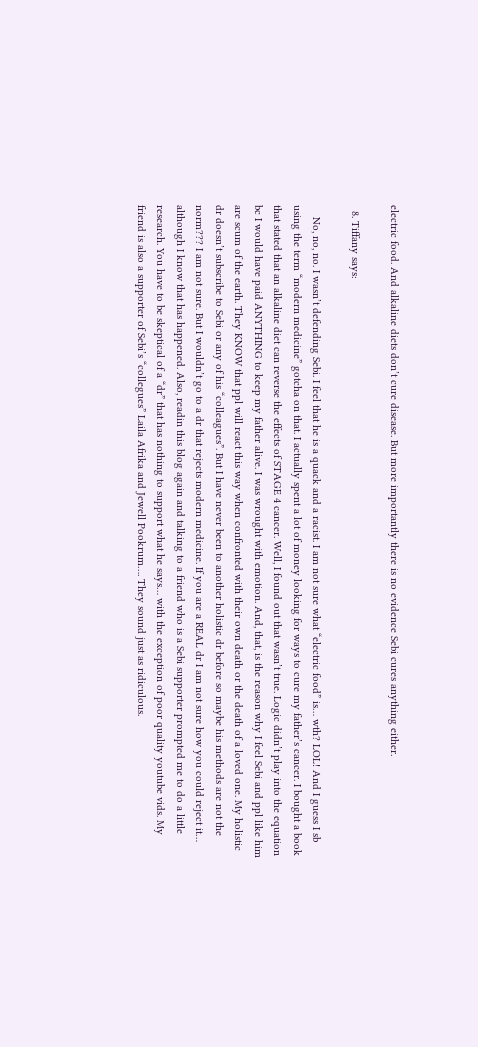electric food. And alkaline diets don’t cure disease. But more importantly there is no evidence Sebi cures anything either.

  8. Tiffany says:

    No, no, no. I wasn’t defending Sebi. I feel that he is a quack and a racist. I am not sure what “electric food” is… wth? LOL! And I guess I sb using the term “modern medicine” gotcha on that. I actually spent a lot of money looking for ways to cure my father’s cancer. I bought a book that stated that an alkaline diet can reverse the effects of STAGE 4 cancer. Well, I found out that wasn’t true. Logic didn’t play into the equation bc I would have paid ANYTHING to keep my father alive. I was wrought with emotion. And, that, is the reason why I feel Sebi and ppl like him are scum of the earth. They KNOW that ppl will react this way when confronted with their own death or the death of a loved one. My holistic dr doesn’t subscribe to Sebi or any of his “colleagues”. But I have never been to another holistic dr before so maybe his methods are not the norm??? I am not sure. But I wouldn’t go to a dr that rejects modern medicine. If you are a REAL dr I am not sure how you could reject it… although I know that has happened. Also, readin this blog again and talking to a friend who is a Sebi supporter prompted me to do a little research. You have to be skeptical of a “dr” that has nothing to support what he says… with the exception of poor quality youtube vids. My friend is also a supporter of Sebi’s “collegues” Laila Afrika and Jewell Pookrum…. They sound just as ridiculous.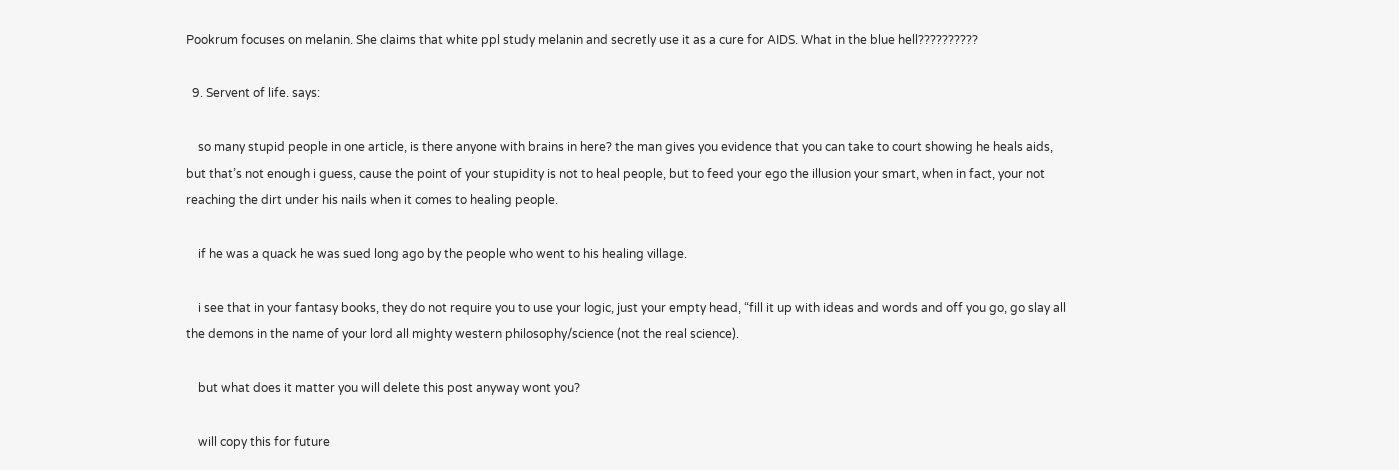Pookrum focuses on melanin. She claims that white ppl study melanin and secretly use it as a cure for AIDS. What in the blue hell??????????

  9. Servent of life. says:

    so many stupid people in one article, is there anyone with brains in here? the man gives you evidence that you can take to court showing he heals aids, but that’s not enough i guess, cause the point of your stupidity is not to heal people, but to feed your ego the illusion your smart, when in fact, your not reaching the dirt under his nails when it comes to healing people.

    if he was a quack he was sued long ago by the people who went to his healing village.

    i see that in your fantasy books, they do not require you to use your logic, just your empty head, “fill it up with ideas and words and off you go, go slay all the demons in the name of your lord all mighty western philosophy/science (not the real science).

    but what does it matter you will delete this post anyway wont you?

    will copy this for future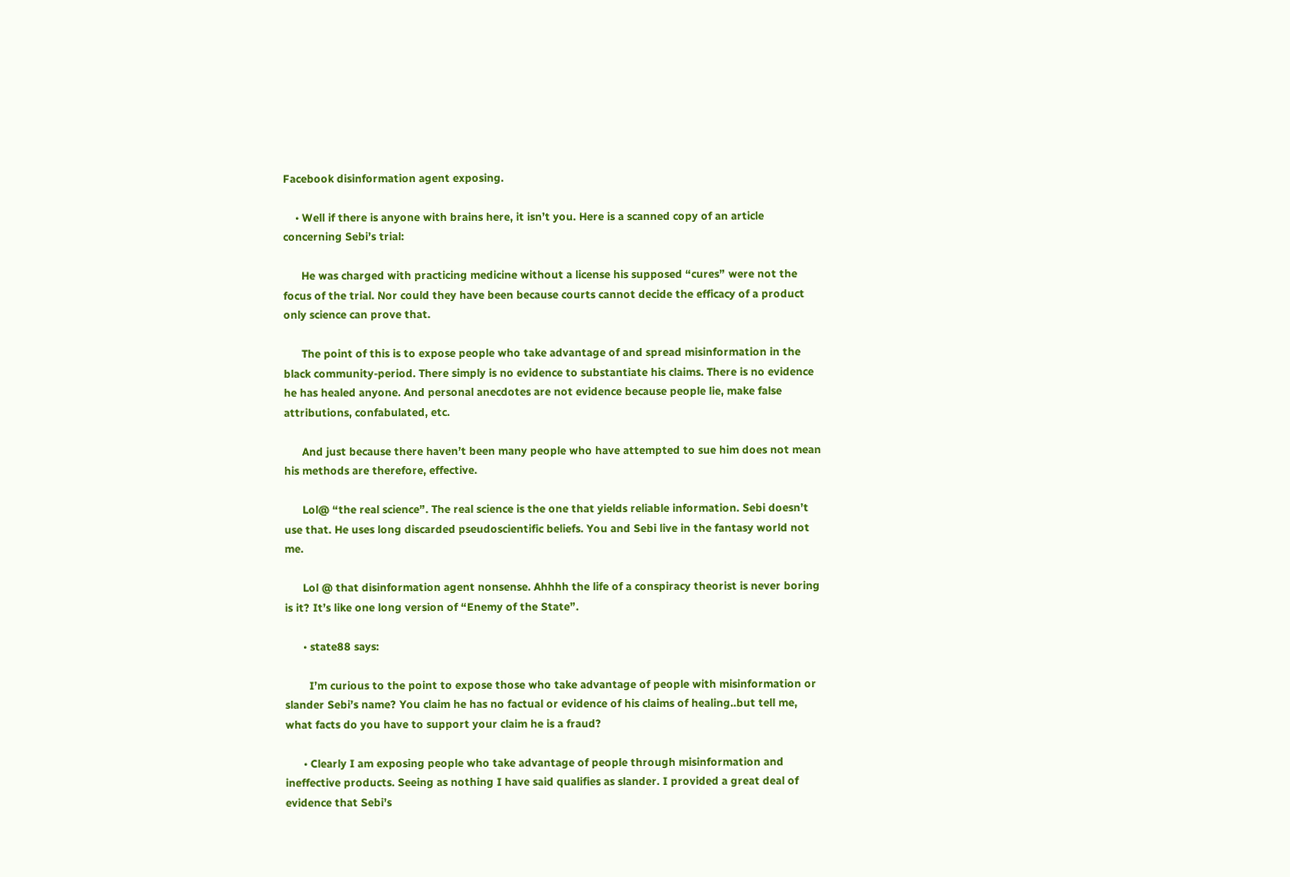Facebook disinformation agent exposing.

    • Well if there is anyone with brains here, it isn’t you. Here is a scanned copy of an article concerning Sebi’s trial:

      He was charged with practicing medicine without a license his supposed “cures” were not the focus of the trial. Nor could they have been because courts cannot decide the efficacy of a product only science can prove that.

      The point of this is to expose people who take advantage of and spread misinformation in the black community-period. There simply is no evidence to substantiate his claims. There is no evidence he has healed anyone. And personal anecdotes are not evidence because people lie, make false attributions, confabulated, etc.

      And just because there haven’t been many people who have attempted to sue him does not mean his methods are therefore, effective.

      Lol@ “the real science”. The real science is the one that yields reliable information. Sebi doesn’t use that. He uses long discarded pseudoscientific beliefs. You and Sebi live in the fantasy world not me.

      Lol @ that disinformation agent nonsense. Ahhhh the life of a conspiracy theorist is never boring is it? It’s like one long version of “Enemy of the State”.

      • state88 says:

        I’m curious to the point to expose those who take advantage of people with misinformation or slander Sebi’s name? You claim he has no factual or evidence of his claims of healing..but tell me, what facts do you have to support your claim he is a fraud?

      • Clearly I am exposing people who take advantage of people through misinformation and ineffective products. Seeing as nothing I have said qualifies as slander. I provided a great deal of evidence that Sebi’s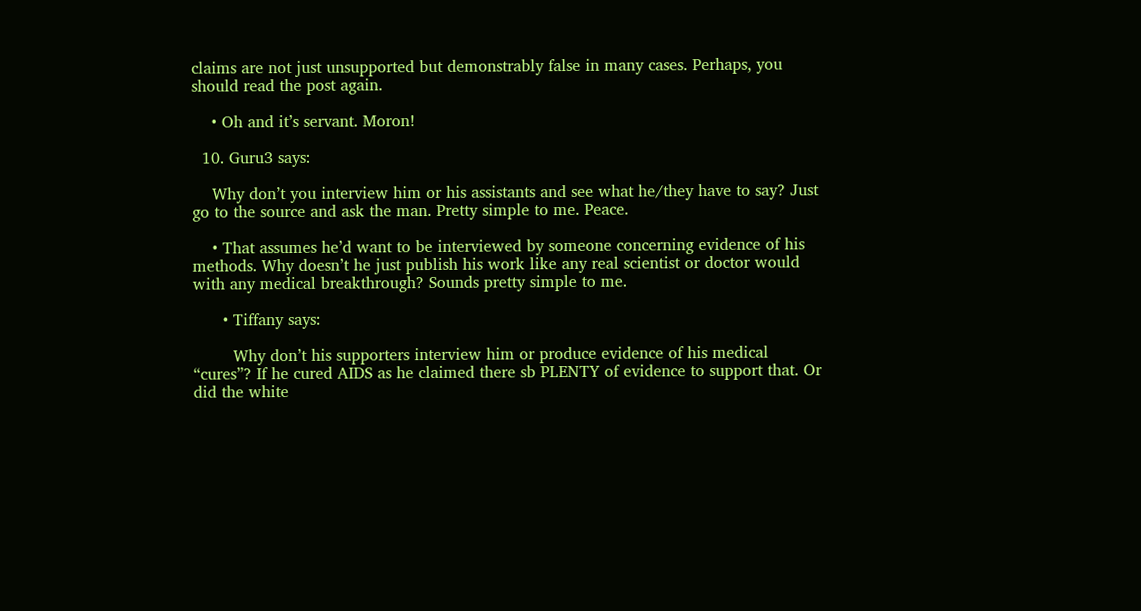claims are not just unsupported but demonstrably false in many cases. Perhaps, you should read the post again.

    • Oh and it’s servant. Moron!

  10. Guru3 says:

    Why don’t you interview him or his assistants and see what he/they have to say? Just go to the source and ask the man. Pretty simple to me. Peace.

    • That assumes he’d want to be interviewed by someone concerning evidence of his methods. Why doesn’t he just publish his work like any real scientist or doctor would with any medical breakthrough? Sounds pretty simple to me.

      • Tiffany says:

        Why don’t his supporters interview him or produce evidence of his medical “cures”? If he cured AIDS as he claimed there sb PLENTY of evidence to support that. Or did the white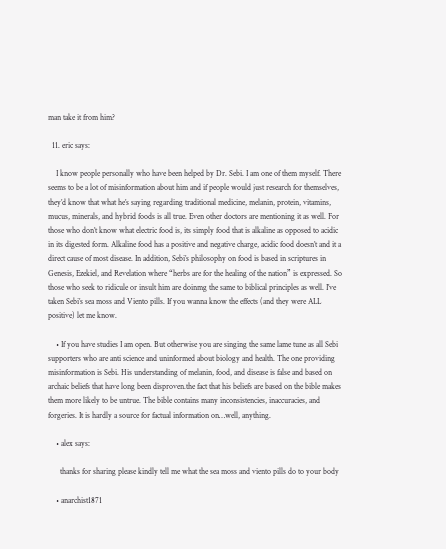man take it from him?

  11. eric says:

    I know people personally who have been helped by Dr. Sebi. I am one of them myself. There seems to be a lot of misinformation about him and if people would just research for themselves, they’d know that what he’s saying regarding traditional medicine, melanin, protein, vitamins, mucus, minerals, and hybrid foods is all true. Even other doctors are mentioning it as well. For those who don’t know what electric food is, its simply food that is alkaline as opposed to acidic in its digested form. Alkaline food has a positive and negative charge, acidic food doesn’t and it a direct cause of most disease. In addition, Sebi’s philosophy on food is based in scriptures in Genesis, Ezekiel, and Revelation where “herbs are for the healing of the nation” is expressed. So those who seek to ridicule or insult him are doinmg the same to biblical principles as well. I’ve taken Sebi’s sea moss and Viento pills. If you wanna know the effects (and they were ALL positive) let me know.

    • If you have studies I am open. But otherwise you are singing the same lame tune as all Sebi supporters who are anti science and uninformed about biology and health. The one providing misinformation is Sebi. His understanding of melanin, food, and disease is false and based on archaic beliefs that have long been disproven.the fact that his beliefs are based on the bible makes them more likely to be untrue. The bible contains many inconsistencies, inaccuracies, and forgeries. It is hardly a source for factual information on…well, anything.

    • alex says:

      thanks for sharing please kindly tell me what the sea moss and viento pills do to your body

    • anarchist1871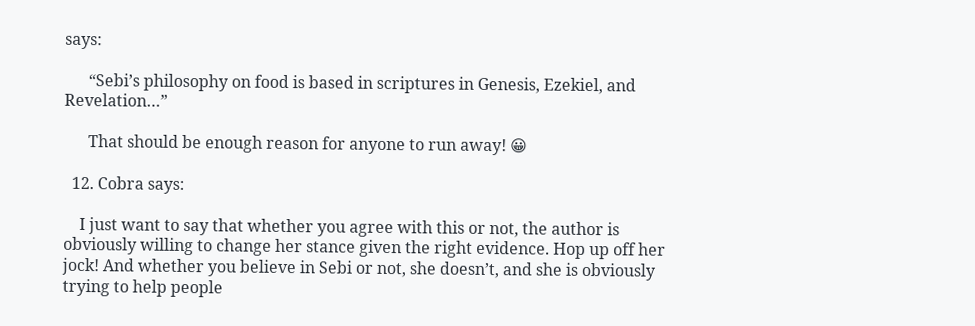says:

      “Sebi’s philosophy on food is based in scriptures in Genesis, Ezekiel, and Revelation…”

      That should be enough reason for anyone to run away! 😀

  12. Cobra says:

    I just want to say that whether you agree with this or not, the author is obviously willing to change her stance given the right evidence. Hop up off her jock! And whether you believe in Sebi or not, she doesn’t, and she is obviously trying to help people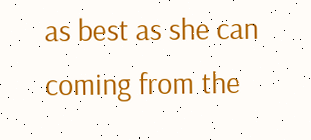as best as she can coming from the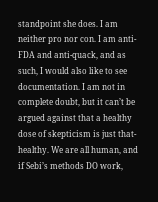standpoint she does. I am neither pro nor con. I am anti-FDA and anti-quack, and as such, I would also like to see documentation. I am not in complete doubt, but it can’t be argued against that a healthy dose of skepticism is just that- healthy. We are all human, and if Sebi’s methods DO work,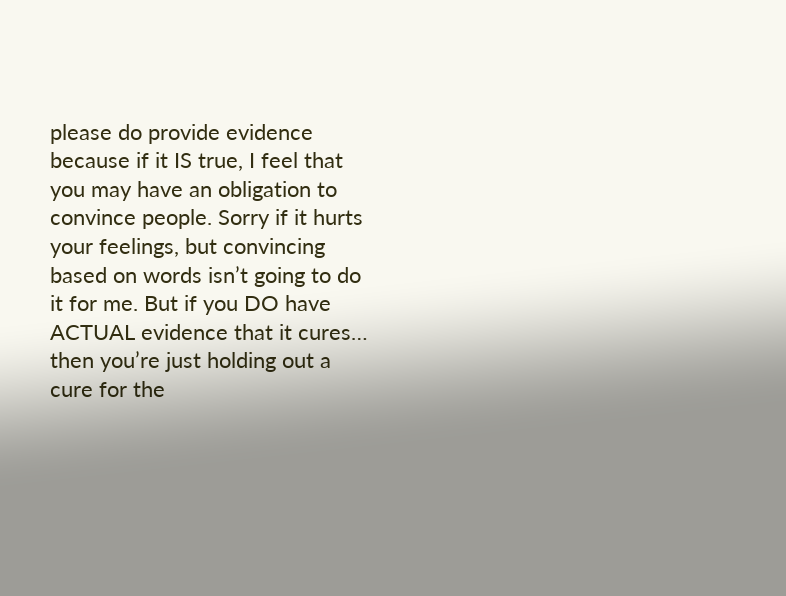please do provide evidence because if it IS true, I feel that you may have an obligation to convince people. Sorry if it hurts your feelings, but convincing based on words isn’t going to do it for me. But if you DO have ACTUAL evidence that it cures… then you’re just holding out a cure for the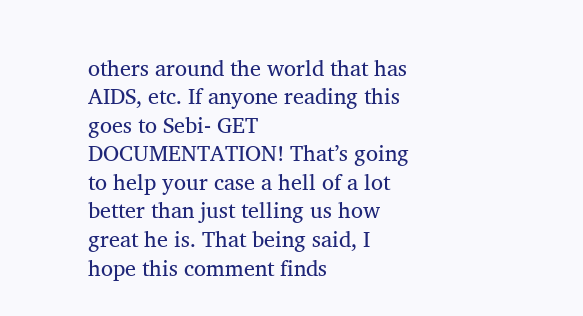others around the world that has AIDS, etc. If anyone reading this goes to Sebi- GET DOCUMENTATION! That’s going to help your case a hell of a lot better than just telling us how great he is. That being said, I hope this comment finds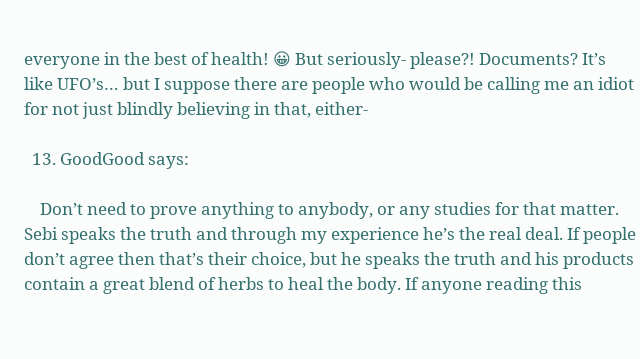everyone in the best of health! 😀 But seriously- please?! Documents? It’s like UFO’s… but I suppose there are people who would be calling me an idiot for not just blindly believing in that, either-

  13. GoodGood says:

    Don’t need to prove anything to anybody, or any studies for that matter. Sebi speaks the truth and through my experience he’s the real deal. If people don’t agree then that’s their choice, but he speaks the truth and his products contain a great blend of herbs to heal the body. If anyone reading this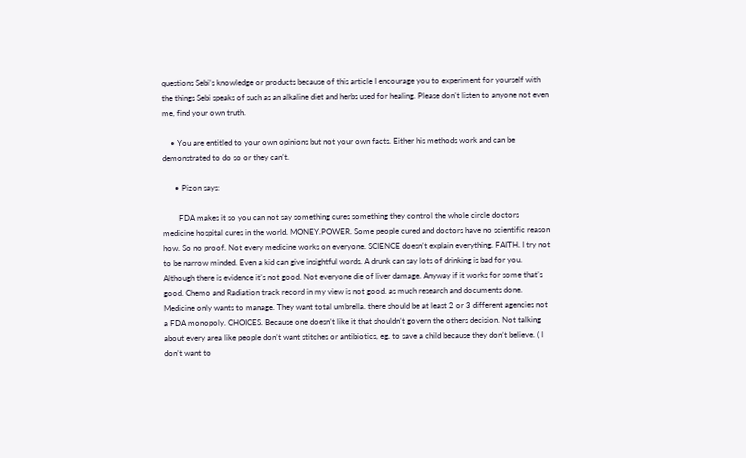questions Sebi’s knowledge or products because of this article I encourage you to experiment for yourself with the things Sebi speaks of such as an alkaline diet and herbs used for healing. Please don’t listen to anyone not even me, find your own truth.

    • You are entitled to your own opinions but not your own facts. Either his methods work and can be demonstrated to do so or they can’t.

      • Pizon says:

        FDA makes it so you can not say something cures something they control the whole circle doctors medicine hospital cures in the world. MONEY.POWER. Some people cured and doctors have no scientific reason how. So no proof. Not every medicine works on everyone. SCIENCE doesn’t explain everything. FAITH. I try not to be narrow minded. Even a kid can give insightful words. A drunk can say lots of drinking is bad for you. Although there is evidence it’s not good. Not everyone die of liver damage. Anyway if it works for some that’s good. Chemo and Radiation track record in my view is not good. as much research and documents done. Medicine only wants to manage. They want total umbrella. there should be at least 2 or 3 different agencies not a FDA monopoly. CHOICES. Because one doesn’t like it that shouldn’t govern the others decision. Not talking about every area like people don’t want stitches or antibiotics, eg. to save a child because they don’t believe. ( I don’t want to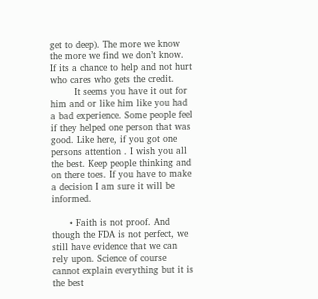get to deep). The more we know the more we find we don’t know. If its a chance to help and not hurt who cares who gets the credit.
        It seems you have it out for him and or like him like you had a bad experience. Some people feel if they helped one person that was good. Like here, if you got one persons attention . I wish you all the best. Keep people thinking and on there toes. If you have to make a decision I am sure it will be informed.

      • Faith is not proof. And though the FDA is not perfect, we still have evidence that we can rely upon. Science of course cannot explain everything but it is the best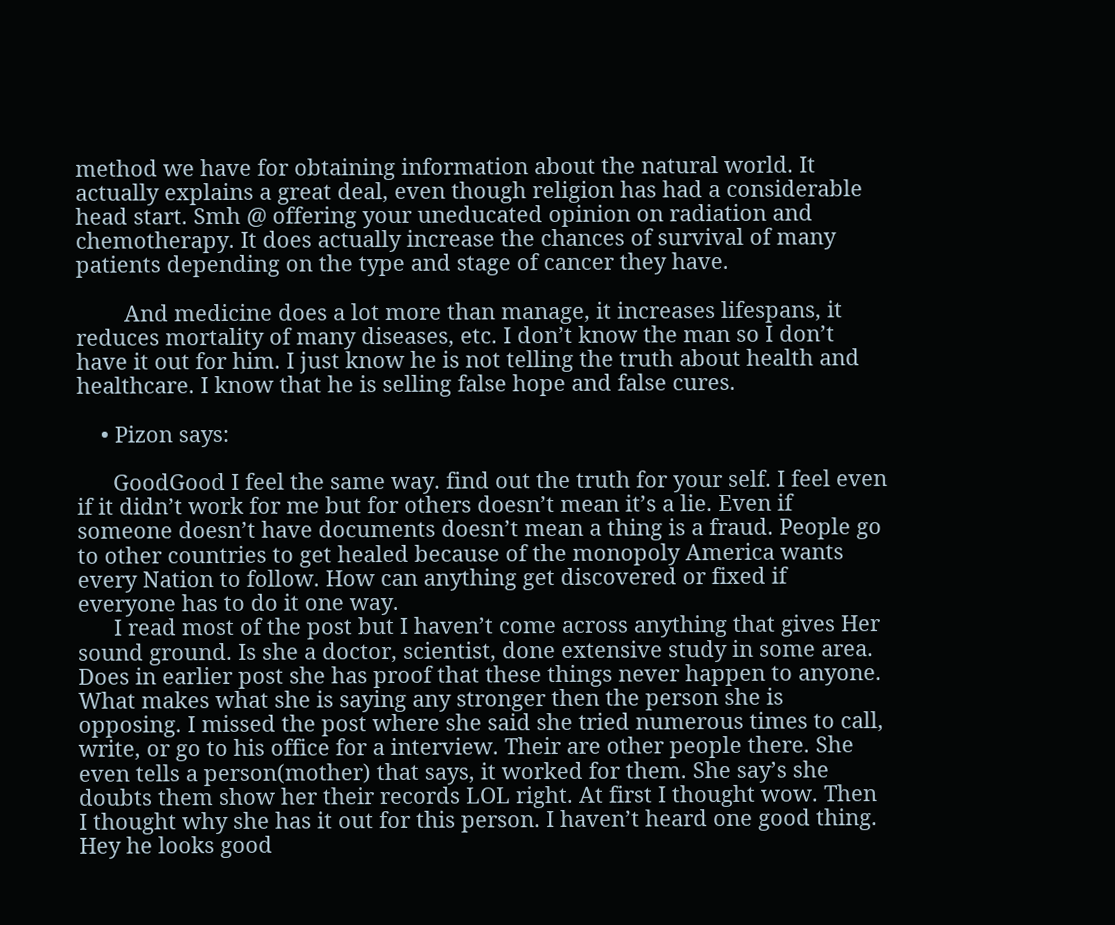method we have for obtaining information about the natural world. It actually explains a great deal, even though religion has had a considerable head start. Smh @ offering your uneducated opinion on radiation and chemotherapy. It does actually increase the chances of survival of many patients depending on the type and stage of cancer they have.

        And medicine does a lot more than manage, it increases lifespans, it reduces mortality of many diseases, etc. I don’t know the man so I don’t have it out for him. I just know he is not telling the truth about health and healthcare. I know that he is selling false hope and false cures.

    • Pizon says:

      GoodGood I feel the same way. find out the truth for your self. I feel even if it didn’t work for me but for others doesn’t mean it’s a lie. Even if someone doesn’t have documents doesn’t mean a thing is a fraud. People go to other countries to get healed because of the monopoly America wants every Nation to follow. How can anything get discovered or fixed if everyone has to do it one way.
      I read most of the post but I haven’t come across anything that gives Her sound ground. Is she a doctor, scientist, done extensive study in some area. Does in earlier post she has proof that these things never happen to anyone. What makes what she is saying any stronger then the person she is opposing. I missed the post where she said she tried numerous times to call, write, or go to his office for a interview. Their are other people there. She even tells a person(mother) that says, it worked for them. She say’s she doubts them show her their records LOL right. At first I thought wow. Then I thought why she has it out for this person. I haven’t heard one good thing. Hey he looks good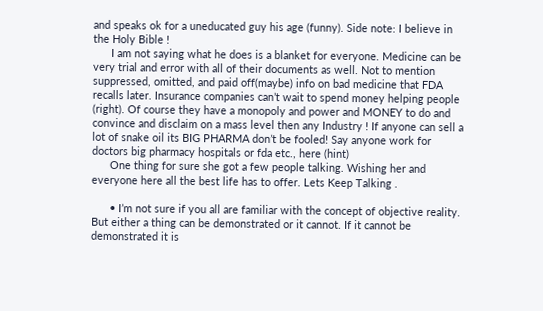and speaks ok for a uneducated guy his age (funny). Side note: I believe in the Holy Bible !
      I am not saying what he does is a blanket for everyone. Medicine can be very trial and error with all of their documents as well. Not to mention suppressed, omitted, and paid off(maybe) info on bad medicine that FDA recalls later. Insurance companies can’t wait to spend money helping people (right). Of course they have a monopoly and power and MONEY to do and convince and disclaim on a mass level then any Industry ! If anyone can sell a lot of snake oil its BIG PHARMA don’t be fooled! Say anyone work for doctors big pharmacy hospitals or fda etc., here (hint)
      One thing for sure she got a few people talking. Wishing her and everyone here all the best life has to offer. Lets Keep Talking .

      • I’m not sure if you all are familiar with the concept of objective reality. But either a thing can be demonstrated or it cannot. If it cannot be demonstrated it is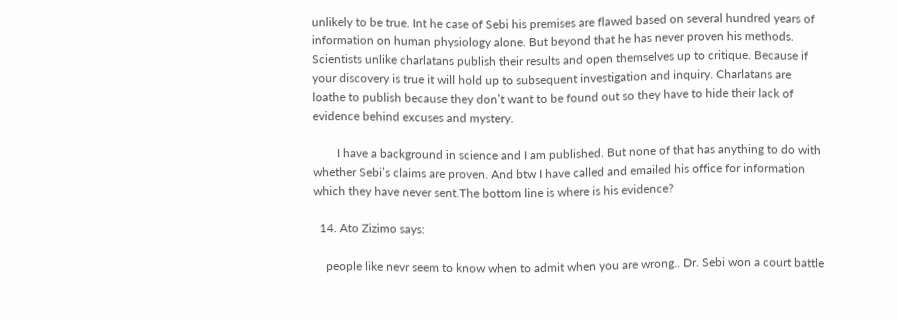unlikely to be true. Int he case of Sebi his premises are flawed based on several hundred years of information on human physiology alone. But beyond that he has never proven his methods. Scientists unlike charlatans publish their results and open themselves up to critique. Because if your discovery is true it will hold up to subsequent investigation and inquiry. Charlatans are loathe to publish because they don’t want to be found out so they have to hide their lack of evidence behind excuses and mystery.

        I have a background in science and I am published. But none of that has anything to do with whether Sebi’s claims are proven. And btw I have called and emailed his office for information which they have never sent.The bottom line is where is his evidence?

  14. Ato Zizimo says:

    people like nevr seem to know when to admit when you are wrong.. Dr. Sebi won a court battle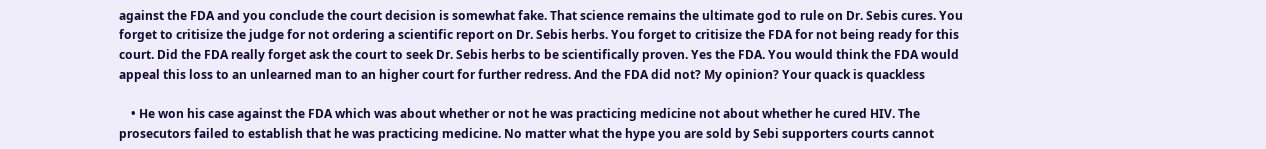against the FDA and you conclude the court decision is somewhat fake. That science remains the ultimate god to rule on Dr. Sebis cures. You forget to critisize the judge for not ordering a scientific report on Dr. Sebis herbs. You forget to critisize the FDA for not being ready for this court. Did the FDA really forget ask the court to seek Dr. Sebis herbs to be scientifically proven. Yes the FDA. You would think the FDA would appeal this loss to an unlearned man to an higher court for further redress. And the FDA did not? My opinion? Your quack is quackless

    • He won his case against the FDA which was about whether or not he was practicing medicine not about whether he cured HIV. The prosecutors failed to establish that he was practicing medicine. No matter what the hype you are sold by Sebi supporters courts cannot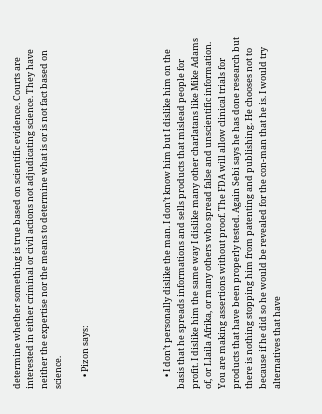determine whether something is true based on scientific evidence. Courts are interested in either criminal or civil actions not adjudicating science. They have neither the expertise nor the means to determine what is or is not fact based on science.

      • Pizon says:





      • I don’t personally dislike the man. I don’t know him but I dislike him on the basis that he spreads informations and sells products that mislead people for profit. I dislike him the same way I dislike many other charlatans like Mike Adams of, or Llaila Afrika, or many others who spread false and unscientific information. You are making assertions without proof. The FDA will allow clinical trials for products that have been properly tested. Again Sebi says he has done research but there is nothing stopping him from patenting and publishing. He chooses not to because if he did so he would be revealed for the con-man that he is. I would try alternatives that have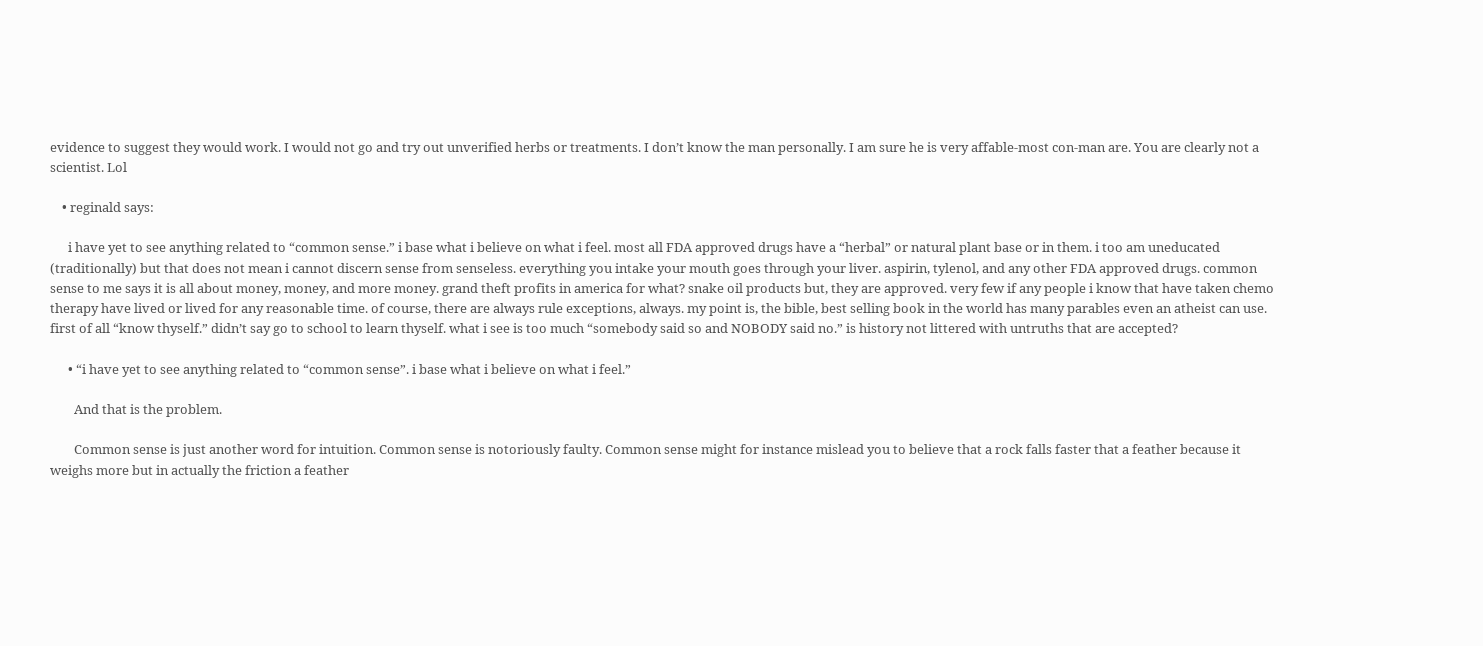evidence to suggest they would work. I would not go and try out unverified herbs or treatments. I don’t know the man personally. I am sure he is very affable-most con-man are. You are clearly not a scientist. Lol

    • reginald says:

      i have yet to see anything related to “common sense.” i base what i believe on what i feel. most all FDA approved drugs have a “herbal” or natural plant base or in them. i too am uneducated (traditionally) but that does not mean i cannot discern sense from senseless. everything you intake your mouth goes through your liver. aspirin, tylenol, and any other FDA approved drugs. common sense to me says it is all about money, money, and more money. grand theft profits in america for what? snake oil products but, they are approved. very few if any people i know that have taken chemo therapy have lived or lived for any reasonable time. of course, there are always rule exceptions, always. my point is, the bible, best selling book in the world has many parables even an atheist can use. first of all “know thyself.” didn’t say go to school to learn thyself. what i see is too much “somebody said so and NOBODY said no.” is history not littered with untruths that are accepted?

      • “i have yet to see anything related to “common sense”. i base what i believe on what i feel.”

        And that is the problem.

        Common sense is just another word for intuition. Common sense is notoriously faulty. Common sense might for instance mislead you to believe that a rock falls faster that a feather because it weighs more but in actually the friction a feather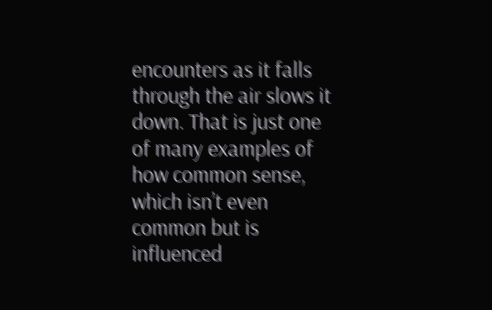encounters as it falls through the air slows it down. That is just one of many examples of how common sense, which isn’t even common but is influenced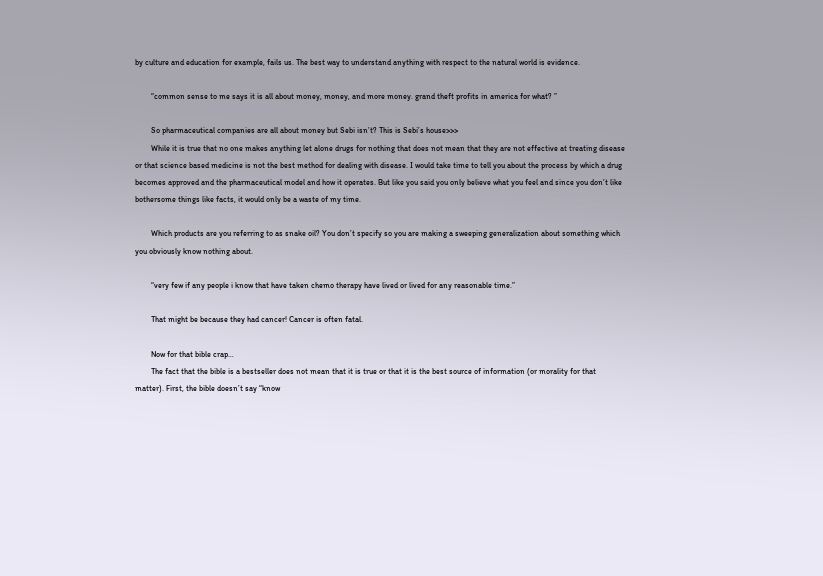by culture and education for example, fails us. The best way to understand anything with respect to the natural world is evidence.

        “common sense to me says it is all about money, money, and more money. grand theft profits in america for what? ”

        So pharmaceutical companies are all about money but Sebi isn’t? This is Sebi’s house>>>
        While it is true that no one makes anything let alone drugs for nothing that does not mean that they are not effective at treating disease or that science based medicine is not the best method for dealing with disease. I would take time to tell you about the process by which a drug becomes approved and the pharmaceutical model and how it operates. But like you said you only believe what you feel and since you don’t like bothersome things like facts, it would only be a waste of my time.

        Which products are you referring to as snake oil? You don’t specify so you are making a sweeping generalization about something which you obviously know nothing about.

        “very few if any people i know that have taken chemo therapy have lived or lived for any reasonable time.”

        That might be because they had cancer! Cancer is often fatal.

        Now for that bible crap…
        The fact that the bible is a bestseller does not mean that it is true or that it is the best source of information (or morality for that matter). First, the bible doesn’t say “know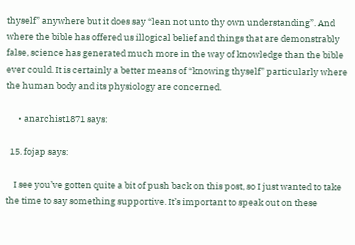thyself” anywhere but it does say “lean not unto thy own understanding”. And where the bible has offered us illogical belief and things that are demonstrably false, science has generated much more in the way of knowledge than the bible ever could. It is certainly a better means of “knowing thyself” particularly where the human body and its physiology are concerned.

      • anarchist1871 says:

  15. fojap says:

    I see you’ve gotten quite a bit of push back on this post, so I just wanted to take the time to say something supportive. It’s important to speak out on these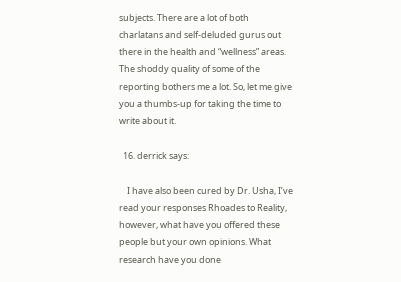subjects. There are a lot of both charlatans and self-deluded gurus out there in the health and “wellness” areas. The shoddy quality of some of the reporting bothers me a lot. So, let me give you a thumbs-up for taking the time to write about it.

  16. derrick says:

    I have also been cured by Dr. Usha, I’ve read your responses Rhoades to Reality, however, what have you offered these people but your own opinions. What research have you done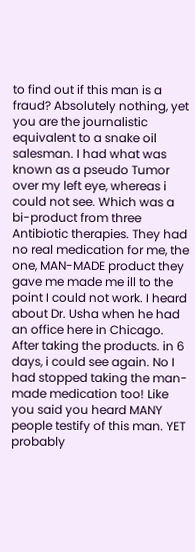to find out if this man is a fraud? Absolutely nothing, yet you are the journalistic equivalent to a snake oil salesman. I had what was known as a pseudo Tumor over my left eye, whereas i could not see. Which was a bi-product from three Antibiotic therapies. They had no real medication for me, the one, MAN-MADE product they gave me made me ill to the point I could not work. I heard about Dr. Usha when he had an office here in Chicago. After taking the products. in 6 days, i could see again. No I had stopped taking the man-made medication too! Like you said you heard MANY people testify of this man. YET probably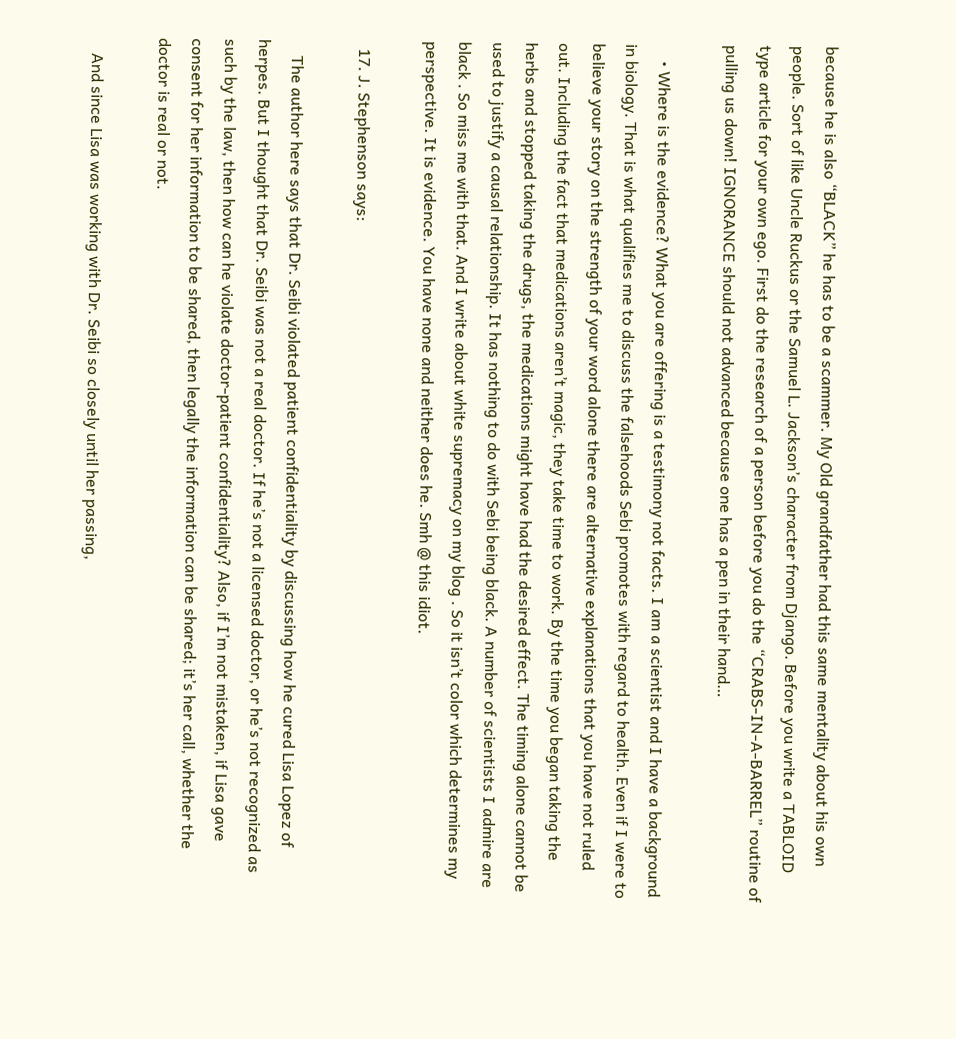because he is also “BLACK” he has to be a scammer. My Old grandfather had this same mentality about his own people. Sort of like Uncle Ruckus or the Samuel L. Jackson’s character from Django. Before you write a TABLOID type article for your own ego. First do the research of a person before you do the “CRABS-IN-A-BARREL” routine of pulling us down! IGNORANCE should not advanced because one has a pen in their hand…

    • Where is the evidence? What you are offering is a testimony not facts. I am a scientist and I have a background in biology. That is what qualifies me to discuss the falsehoods Sebi promotes with regard to health. Even if I were to believe your story on the strength of your word alone there are alternative explanations that you have not ruled out. Including the fact that medications aren’t magic, they take time to work. By the time you began taking the herbs and stopped taking the drugs, the medications might have had the desired effect. The timing alone cannot be used to justify a causal relationship. It has nothing to do with Sebi being black. A number of scientists I admire are black . So miss me with that. And I write about white supremacy on my blog . So it isn’t color which determines my perspective. It is evidence. You have none and neither does he. Smh @ this idiot.

  17. J. Stephenson says:

    The author here says that Dr. Seibi violated patient confidentiality by discussing how he cured Lisa Lopez of herpes. But I thought that Dr. Seibi was not a real doctor. If he’s not a licensed doctor, or he’s not recognized as such by the law, then how can he violate doctor-patient confidentiality? Also, if I’m not mistaken, if Lisa gave consent for her information to be shared, then legally the information can be shared; it’s her call, whether the doctor is real or not.

    And since Lisa was working with Dr. Seibi so closely until her passing,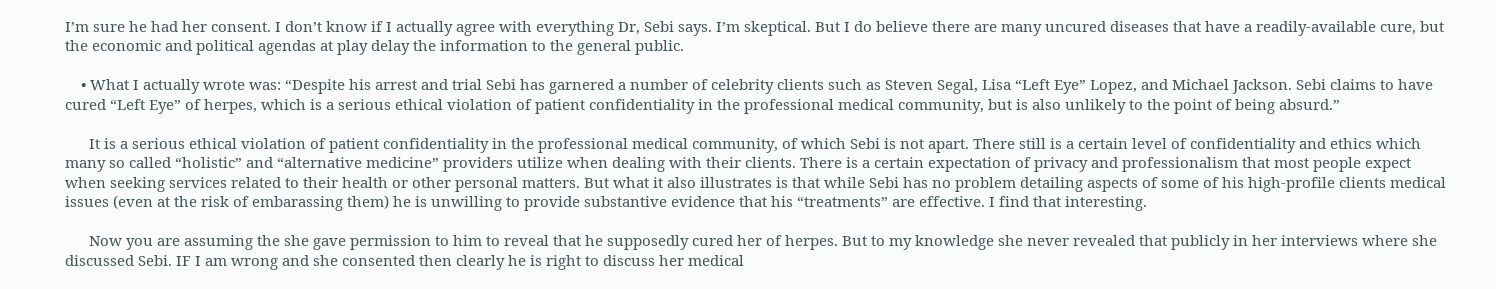I’m sure he had her consent. I don’t know if I actually agree with everything Dr, Sebi says. I’m skeptical. But I do believe there are many uncured diseases that have a readily-available cure, but the economic and political agendas at play delay the information to the general public.

    • What I actually wrote was: “Despite his arrest and trial Sebi has garnered a number of celebrity clients such as Steven Segal, Lisa “Left Eye” Lopez, and Michael Jackson. Sebi claims to have cured “Left Eye” of herpes, which is a serious ethical violation of patient confidentiality in the professional medical community, but is also unlikely to the point of being absurd.”

      It is a serious ethical violation of patient confidentiality in the professional medical community, of which Sebi is not apart. There still is a certain level of confidentiality and ethics which many so called “holistic” and “alternative medicine” providers utilize when dealing with their clients. There is a certain expectation of privacy and professionalism that most people expect when seeking services related to their health or other personal matters. But what it also illustrates is that while Sebi has no problem detailing aspects of some of his high-profile clients medical issues (even at the risk of embarassing them) he is unwilling to provide substantive evidence that his “treatments” are effective. I find that interesting.

      Now you are assuming the she gave permission to him to reveal that he supposedly cured her of herpes. But to my knowledge she never revealed that publicly in her interviews where she discussed Sebi. IF I am wrong and she consented then clearly he is right to discuss her medical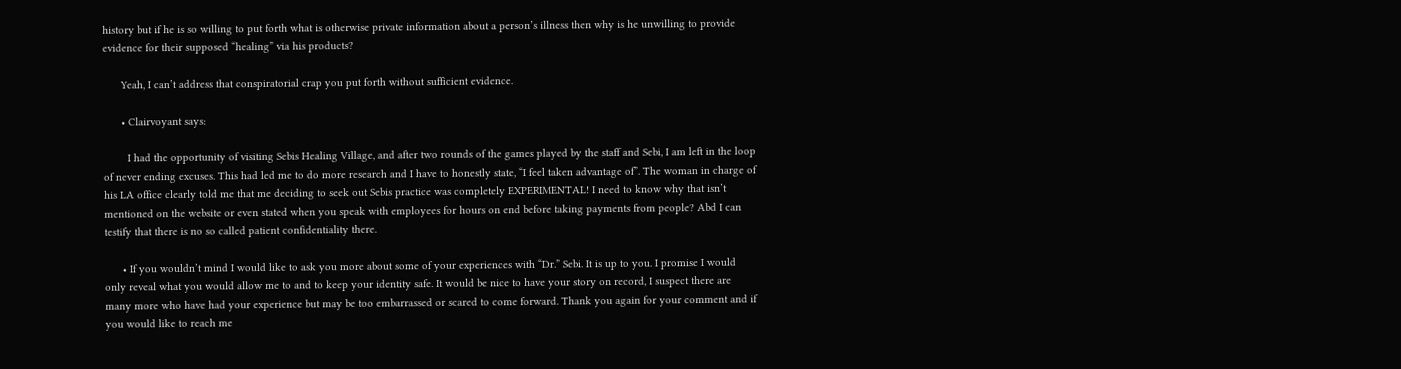history but if he is so willing to put forth what is otherwise private information about a person’s illness then why is he unwilling to provide evidence for their supposed “healing” via his products?

      Yeah, I can’t address that conspiratorial crap you put forth without sufficient evidence.

      • Clairvoyant says:

        I had the opportunity of visiting Sebis Healing Village, and after two rounds of the games played by the staff and Sebi, I am left in the loop of never ending excuses. This had led me to do more research and I have to honestly state, “I feel taken advantage of”. The woman in charge of his LA office clearly told me that me deciding to seek out Sebis practice was completely EXPERIMENTAL! I need to know why that isn’t mentioned on the website or even stated when you speak with employees for hours on end before taking payments from people? Abd I can testify that there is no so called patient confidentiality there.

      • If you wouldn’t mind I would like to ask you more about some of your experiences with “Dr.” Sebi. It is up to you. I promise I would only reveal what you would allow me to and to keep your identity safe. It would be nice to have your story on record, I suspect there are many more who have had your experience but may be too embarrassed or scared to come forward. Thank you again for your comment and if you would like to reach me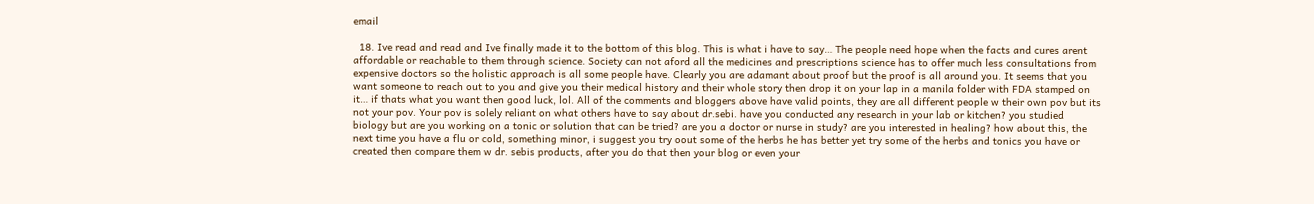email

  18. Ive read and read and Ive finally made it to the bottom of this blog. This is what i have to say… The people need hope when the facts and cures arent affordable or reachable to them through science. Society can not aford all the medicines and prescriptions science has to offer much less consultations from expensive doctors so the holistic approach is all some people have. Clearly you are adamant about proof but the proof is all around you. It seems that you want someone to reach out to you and give you their medical history and their whole story then drop it on your lap in a manila folder with FDA stamped on it… if thats what you want then good luck, lol. All of the comments and bloggers above have valid points, they are all different people w their own pov but its not your pov. Your pov is solely reliant on what others have to say about dr.sebi. have you conducted any research in your lab or kitchen? you studied biology but are you working on a tonic or solution that can be tried? are you a doctor or nurse in study? are you interested in healing? how about this, the next time you have a flu or cold, something minor, i suggest you try oout some of the herbs he has better yet try some of the herbs and tonics you have or created then compare them w dr. sebis products, after you do that then your blog or even your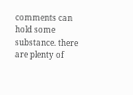comments can hold some substance. there are plenty of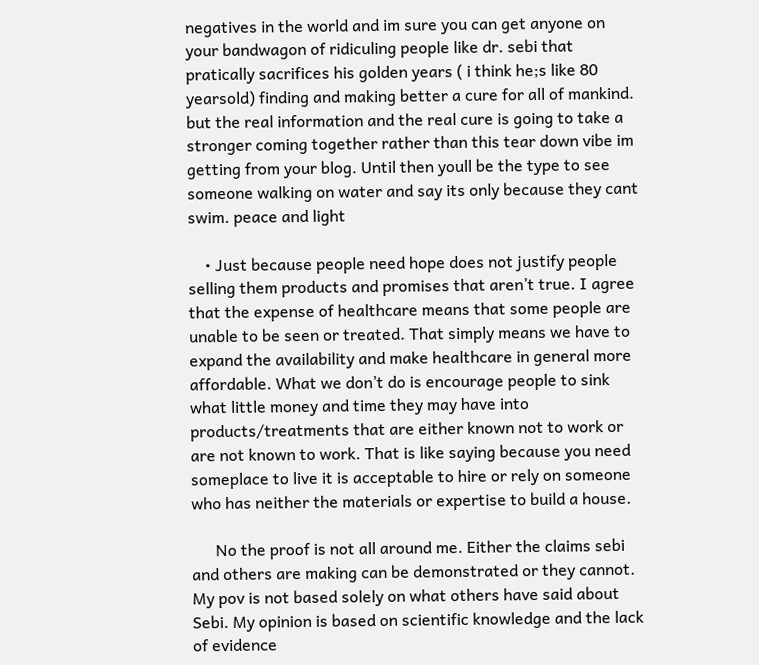negatives in the world and im sure you can get anyone on your bandwagon of ridiculing people like dr. sebi that pratically sacrifices his golden years ( i think he;s like 80 yearsold) finding and making better a cure for all of mankind. but the real information and the real cure is going to take a stronger coming together rather than this tear down vibe im getting from your blog. Until then youll be the type to see someone walking on water and say its only because they cant swim. peace and light

    • Just because people need hope does not justify people selling them products and promises that aren’t true. I agree that the expense of healthcare means that some people are unable to be seen or treated. That simply means we have to expand the availability and make healthcare in general more affordable. What we don’t do is encourage people to sink what little money and time they may have into products/treatments that are either known not to work or are not known to work. That is like saying because you need someplace to live it is acceptable to hire or rely on someone who has neither the materials or expertise to build a house.

      No the proof is not all around me. Either the claims sebi and others are making can be demonstrated or they cannot. My pov is not based solely on what others have said about Sebi. My opinion is based on scientific knowledge and the lack of evidence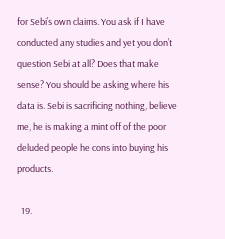for Sebi’s own claims. You ask if I have conducted any studies and yet you don’t question Sebi at all? Does that make sense? You should be asking where his data is. Sebi is sacrificing nothing, believe me, he is making a mint off of the poor deluded people he cons into buying his products.

  19.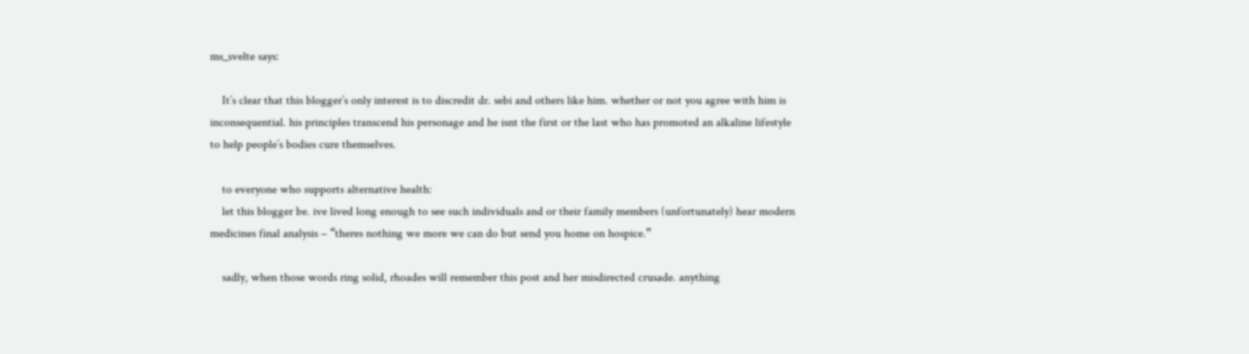ms_svelte says:

    It’s clear that this blogger’s only interest is to discredit dr. sebi and others like him. whether or not you agree with him is inconsequential. his principles transcend his personage and he isnt the first or the last who has promoted an alkaline lifestyle to help people’s bodies cure themselves.

    to everyone who supports alternative health:
    let this blogger be. ive lived long enough to see such individuals and or their family members (unfortunately) hear modern medicines final analysis – “theres nothing we more we can do but send you home on hospice.”

    sadly, when those words ring solid, rhoades will remember this post and her misdirected crusade. anything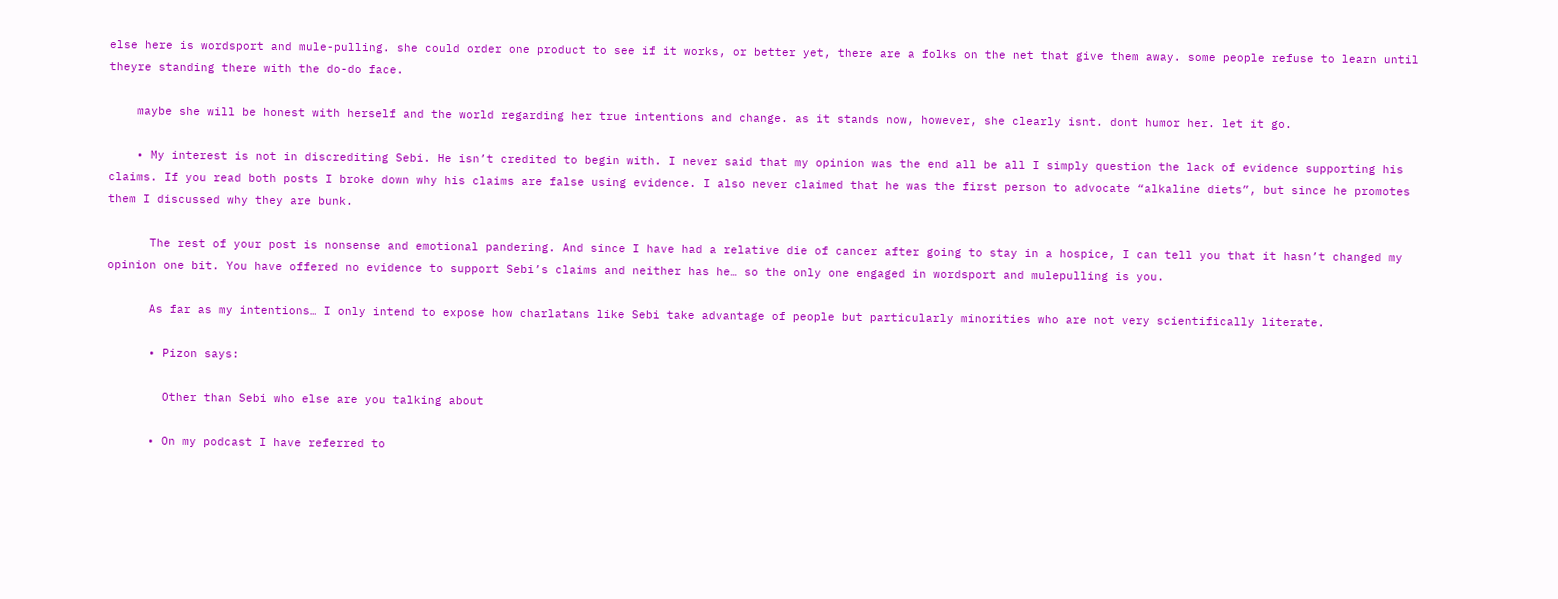else here is wordsport and mule-pulling. she could order one product to see if it works, or better yet, there are a folks on the net that give them away. some people refuse to learn until theyre standing there with the do-do face.

    maybe she will be honest with herself and the world regarding her true intentions and change. as it stands now, however, she clearly isnt. dont humor her. let it go.

    • My interest is not in discrediting Sebi. He isn’t credited to begin with. I never said that my opinion was the end all be all I simply question the lack of evidence supporting his claims. If you read both posts I broke down why his claims are false using evidence. I also never claimed that he was the first person to advocate “alkaline diets”, but since he promotes them I discussed why they are bunk.

      The rest of your post is nonsense and emotional pandering. And since I have had a relative die of cancer after going to stay in a hospice, I can tell you that it hasn’t changed my opinion one bit. You have offered no evidence to support Sebi’s claims and neither has he… so the only one engaged in wordsport and mulepulling is you.

      As far as my intentions… I only intend to expose how charlatans like Sebi take advantage of people but particularly minorities who are not very scientifically literate.

      • Pizon says:

        Other than Sebi who else are you talking about

      • On my podcast I have referred to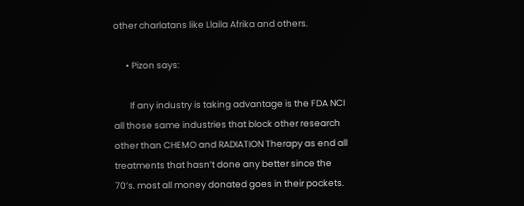other charlatans like Llaila Afrika and others.

      • Pizon says:

        If any industry is taking advantage is the FDA NCI all those same industries that block other research other than CHEMO and RADIATION Therapy as end all treatments that hasn’t done any better since the 70’s. most all money donated goes in their pockets.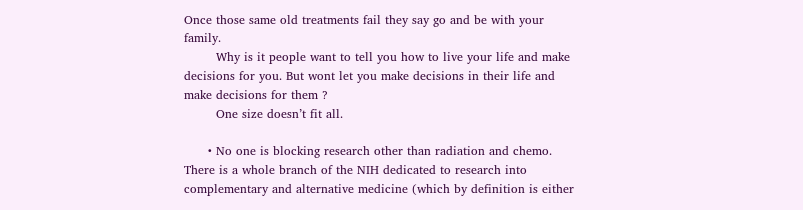Once those same old treatments fail they say go and be with your family.
        Why is it people want to tell you how to live your life and make decisions for you. But wont let you make decisions in their life and make decisions for them ?
        One size doesn’t fit all.

      • No one is blocking research other than radiation and chemo. There is a whole branch of the NIH dedicated to research into complementary and alternative medicine (which by definition is either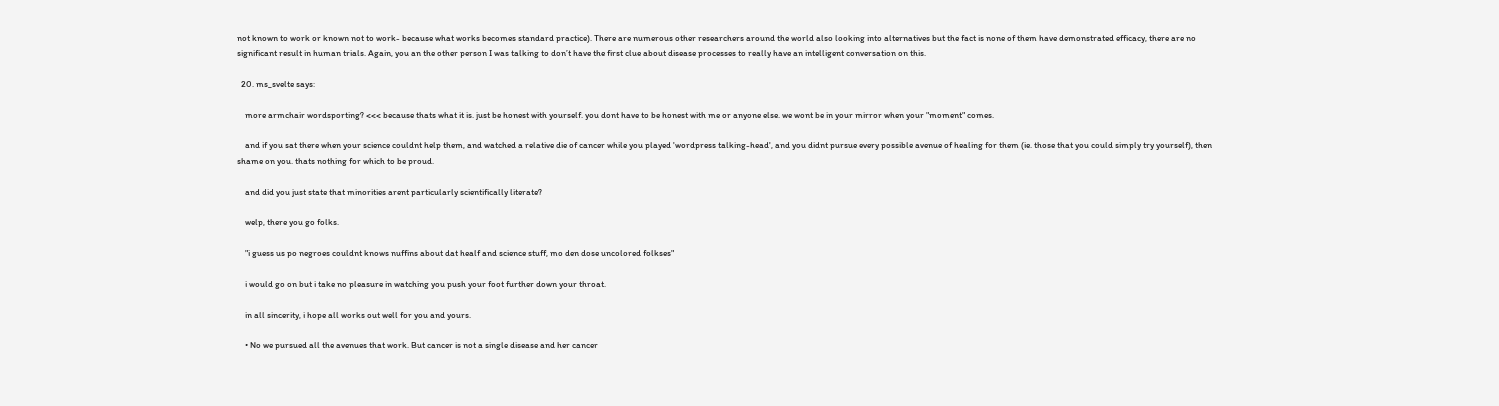not known to work or known not to work- because what works becomes standard practice). There are numerous other researchers around the world also looking into alternatives but the fact is none of them have demonstrated efficacy, there are no significant result in human trials. Again, you an the other person I was talking to don’t have the first clue about disease processes to really have an intelligent conversation on this.

  20. ms_svelte says:

    more armchair wordsporting? <<< because thats what it is. just be honest with yourself. you dont have to be honest with me or anyone else. we wont be in your mirror when your "moment" comes.

    and if you sat there when your science couldnt help them, and watched a relative die of cancer while you played 'wordpress talking-head', and you didnt pursue every possible avenue of healing for them (ie. those that you could simply try yourself), then shame on you. thats nothing for which to be proud.

    and did you just state that minorities arent particularly scientifically literate?

    welp, there you go folks.

    "i guess us po negroes couldnt knows nuffins about dat healf and science stuff, mo den dose uncolored folkses"

    i would go on but i take no pleasure in watching you push your foot further down your throat.

    in all sincerity, i hope all works out well for you and yours.

    • No we pursued all the avenues that work. But cancer is not a single disease and her cancer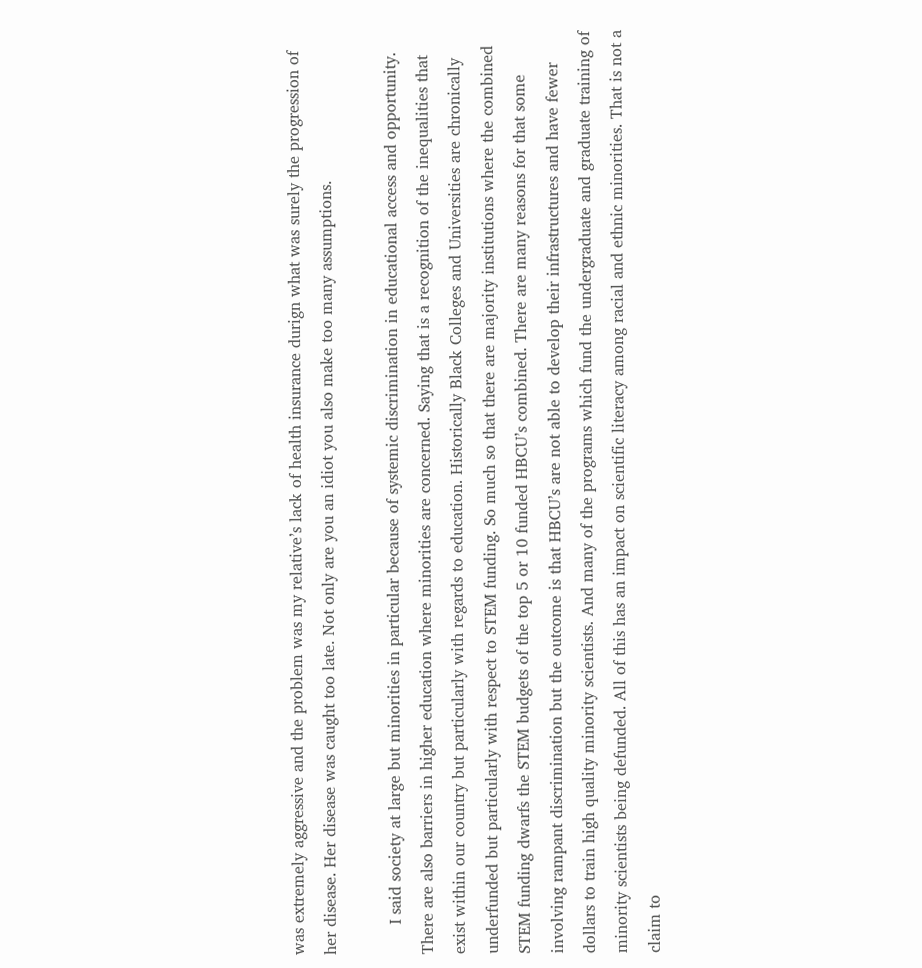was extremely aggressive and the problem was my relative’s lack of health insurance durign what was surely the progression of her disease. Her disease was caught too late. Not only are you an idiot you also make too many assumptions.

      I said society at large but minorities in particular because of systemic discrimination in educational access and opportunity. There are also barriers in higher education where minorities are concerned. Saying that is a recognition of the inequalities that exist within our country but particularly with regards to education. Historically Black Colleges and Universities are chronically underfunded but particularly with respect to STEM funding. So much so that there are majority institutions where the combined STEM funding dwarfs the STEM budgets of the top 5 or 10 funded HBCU’s combined. There are many reasons for that some involving rampant discrimination but the outcome is that HBCU’s are not able to develop their infrastructures and have fewer dollars to train high quality minority scientists. And many of the programs which fund the undergraduate and graduate training of minority scientists being defunded. All of this has an impact on scientific literacy among racial and ethnic minorities. That is not a claim to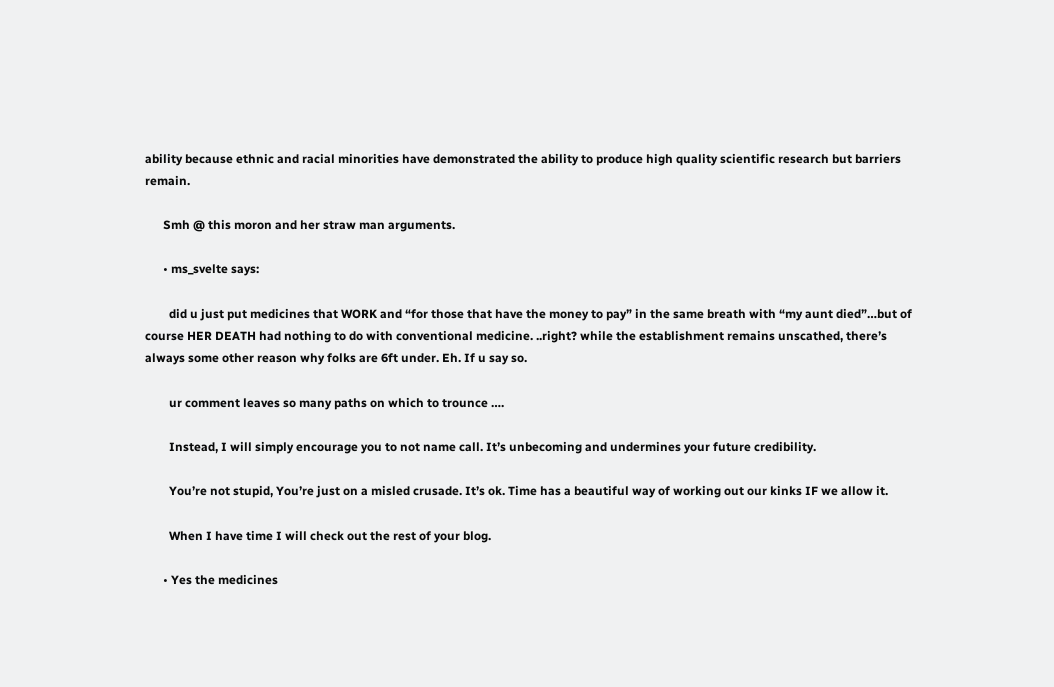ability because ethnic and racial minorities have demonstrated the ability to produce high quality scientific research but barriers remain.

      Smh @ this moron and her straw man arguments.

      • ms_svelte says:

        did u just put medicines that WORK and “for those that have the money to pay” in the same breath with “my aunt died”…but of course HER DEATH had nothing to do with conventional medicine. ..right? while the establishment remains unscathed, there’s always some other reason why folks are 6ft under. Eh. If u say so.

        ur comment leaves so many paths on which to trounce ….

        Instead, I will simply encourage you to not name call. It’s unbecoming and undermines your future credibility.

        You’re not stupid, You’re just on a misled crusade. It’s ok. Time has a beautiful way of working out our kinks IF we allow it.

        When I have time I will check out the rest of your blog.

      • Yes the medicines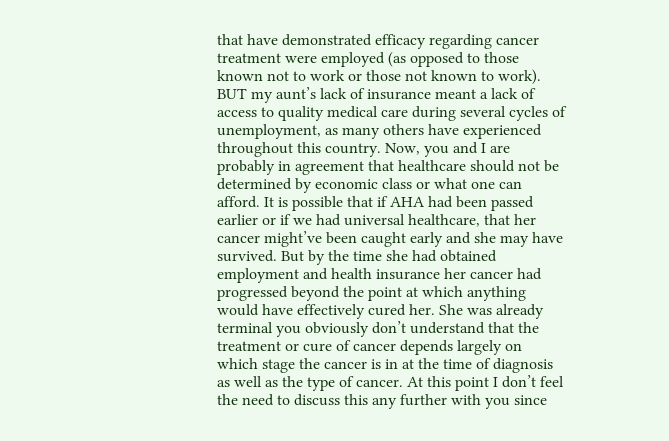that have demonstrated efficacy regarding cancer treatment were employed (as opposed to those known not to work or those not known to work). BUT my aunt’s lack of insurance meant a lack of access to quality medical care during several cycles of unemployment, as many others have experienced throughout this country. Now, you and I are probably in agreement that healthcare should not be determined by economic class or what one can afford. It is possible that if AHA had been passed earlier or if we had universal healthcare, that her cancer might’ve been caught early and she may have survived. But by the time she had obtained employment and health insurance her cancer had progressed beyond the point at which anything would have effectively cured her. She was already terminal you obviously don’t understand that the treatment or cure of cancer depends largely on which stage the cancer is in at the time of diagnosis as well as the type of cancer. At this point I don’t feel the need to discuss this any further with you since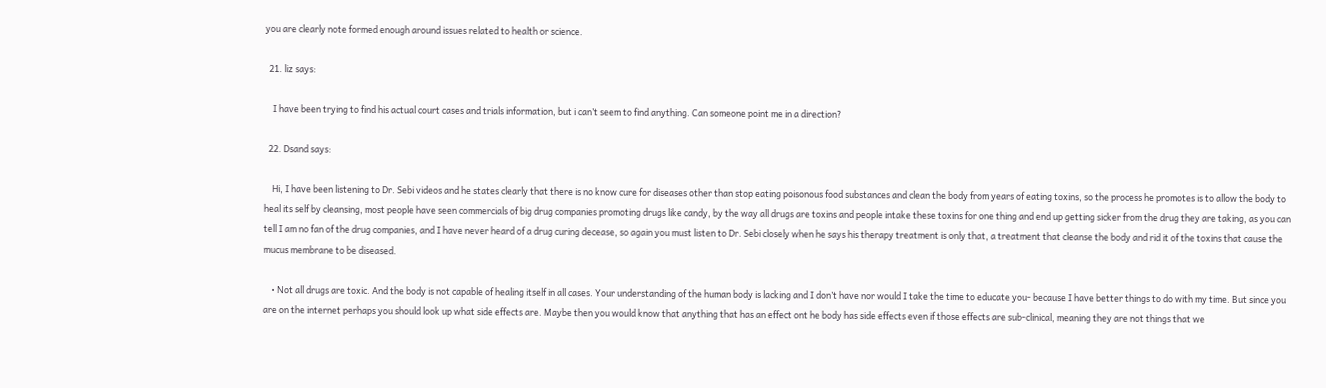you are clearly note formed enough around issues related to health or science.

  21. liz says:

    I have been trying to find his actual court cases and trials information, but i can’t seem to find anything. Can someone point me in a direction?

  22. Dsand says:

    Hi, I have been listening to Dr. Sebi videos and he states clearly that there is no know cure for diseases other than stop eating poisonous food substances and clean the body from years of eating toxins, so the process he promotes is to allow the body to heal its self by cleansing, most people have seen commercials of big drug companies promoting drugs like candy, by the way all drugs are toxins and people intake these toxins for one thing and end up getting sicker from the drug they are taking, as you can tell I am no fan of the drug companies, and I have never heard of a drug curing decease, so again you must listen to Dr. Sebi closely when he says his therapy treatment is only that, a treatment that cleanse the body and rid it of the toxins that cause the mucus membrane to be diseased.

    • Not all drugs are toxic. And the body is not capable of healing itself in all cases. Your understanding of the human body is lacking and I don’t have nor would I take the time to educate you- because I have better things to do with my time. But since you are on the internet perhaps you should look up what side effects are. Maybe then you would know that anything that has an effect ont he body has side effects even if those effects are sub-clinical, meaning they are not things that we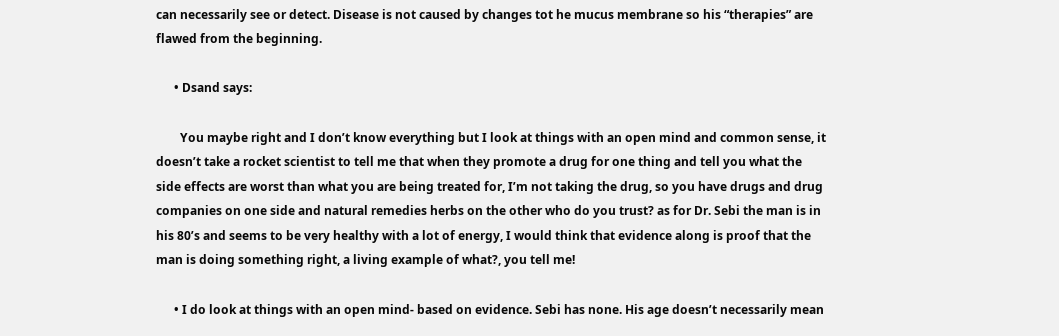can necessarily see or detect. Disease is not caused by changes tot he mucus membrane so his “therapies” are flawed from the beginning.

      • Dsand says:

        You maybe right and I don’t know everything but I look at things with an open mind and common sense, it doesn’t take a rocket scientist to tell me that when they promote a drug for one thing and tell you what the side effects are worst than what you are being treated for, I’m not taking the drug, so you have drugs and drug companies on one side and natural remedies herbs on the other who do you trust? as for Dr. Sebi the man is in his 80’s and seems to be very healthy with a lot of energy, I would think that evidence along is proof that the man is doing something right, a living example of what?, you tell me!

      • I do look at things with an open mind- based on evidence. Sebi has none. His age doesn’t necessarily mean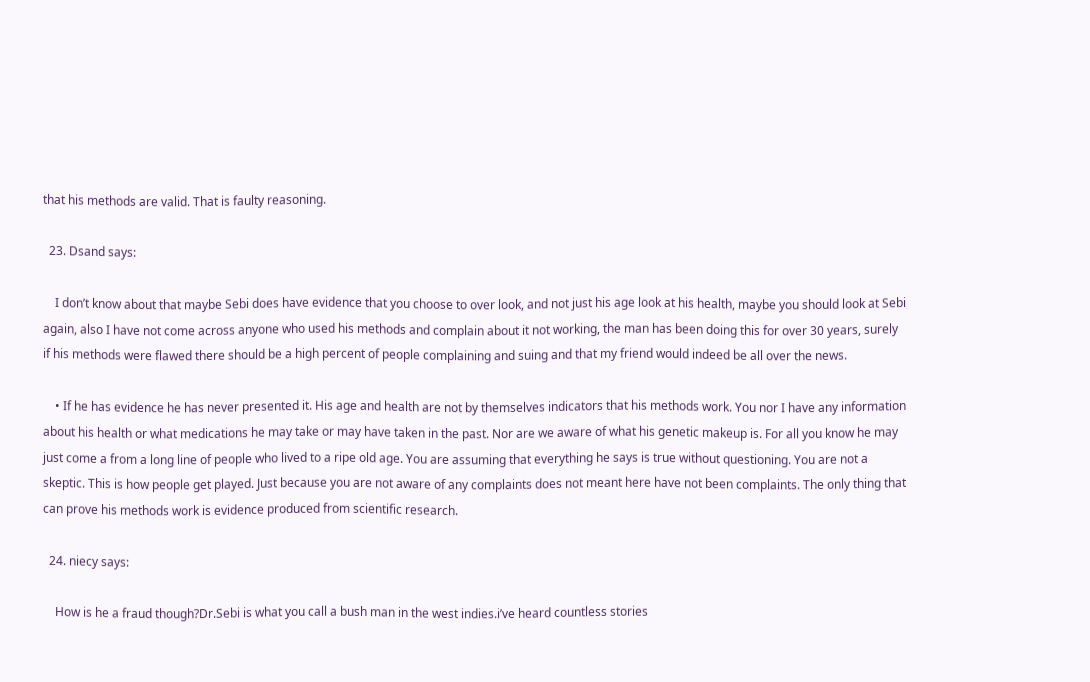that his methods are valid. That is faulty reasoning.

  23. Dsand says:

    I don’t know about that maybe Sebi does have evidence that you choose to over look, and not just his age look at his health, maybe you should look at Sebi again, also I have not come across anyone who used his methods and complain about it not working, the man has been doing this for over 30 years, surely if his methods were flawed there should be a high percent of people complaining and suing and that my friend would indeed be all over the news.

    • If he has evidence he has never presented it. His age and health are not by themselves indicators that his methods work. You nor I have any information about his health or what medications he may take or may have taken in the past. Nor are we aware of what his genetic makeup is. For all you know he may just come a from a long line of people who lived to a ripe old age. You are assuming that everything he says is true without questioning. You are not a skeptic. This is how people get played. Just because you are not aware of any complaints does not meant here have not been complaints. The only thing that can prove his methods work is evidence produced from scientific research.

  24. niecy says:

    How is he a fraud though?Dr.Sebi is what you call a bush man in the west indies.i’ve heard countless stories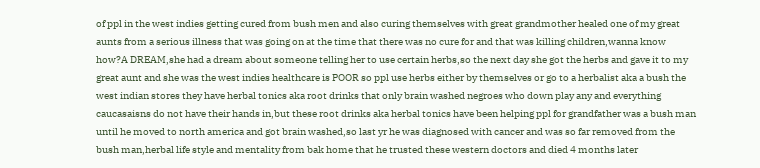of ppl in the west indies getting cured from bush men and also curing themselves with great grandmother healed one of my great aunts from a serious illness that was going on at the time that there was no cure for and that was killing children,wanna know how?A DREAM,she had a dream about someone telling her to use certain herbs,so the next day she got the herbs and gave it to my great aunt and she was the west indies healthcare is POOR so ppl use herbs either by themselves or go to a herbalist aka a bush the west indian stores they have herbal tonics aka root drinks that only brain washed negroes who down play any and everything caucasaisns do not have their hands in,but these root drinks aka herbal tonics have been helping ppl for grandfather was a bush man until he moved to north america and got brain washed,so last yr he was diagnosed with cancer and was so far removed from the bush man,herbal life style and mentality from bak home that he trusted these western doctors and died 4 months later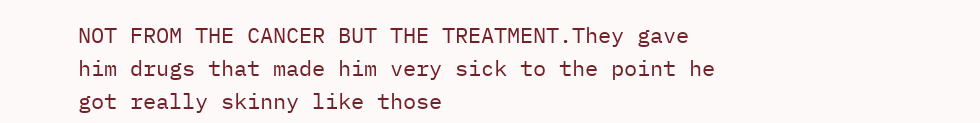NOT FROM THE CANCER BUT THE TREATMENT.They gave him drugs that made him very sick to the point he got really skinny like those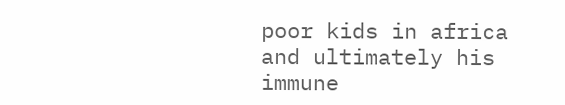poor kids in africa and ultimately his immune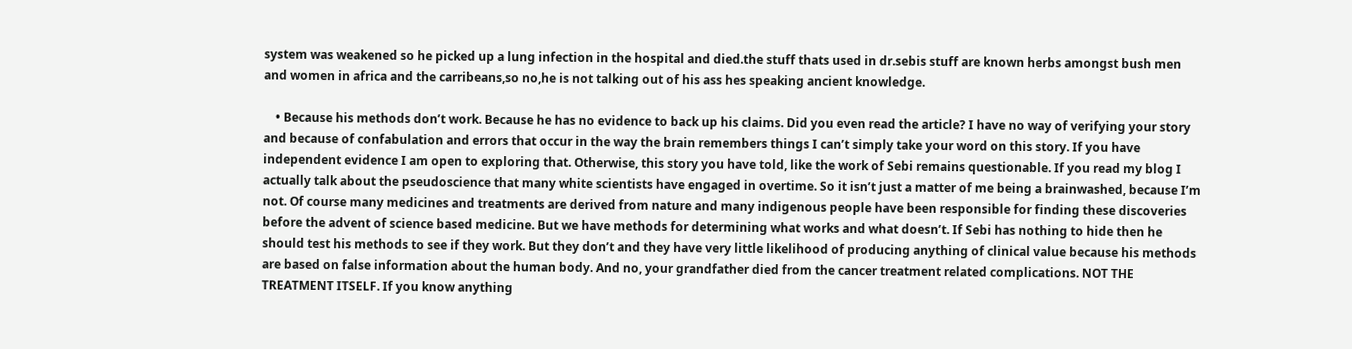system was weakened so he picked up a lung infection in the hospital and died.the stuff thats used in dr.sebis stuff are known herbs amongst bush men and women in africa and the carribeans,so no,he is not talking out of his ass hes speaking ancient knowledge.

    • Because his methods don’t work. Because he has no evidence to back up his claims. Did you even read the article? I have no way of verifying your story and because of confabulation and errors that occur in the way the brain remembers things I can’t simply take your word on this story. If you have independent evidence I am open to exploring that. Otherwise, this story you have told, like the work of Sebi remains questionable. If you read my blog I actually talk about the pseudoscience that many white scientists have engaged in overtime. So it isn’t just a matter of me being a brainwashed, because I’m not. Of course many medicines and treatments are derived from nature and many indigenous people have been responsible for finding these discoveries before the advent of science based medicine. But we have methods for determining what works and what doesn’t. If Sebi has nothing to hide then he should test his methods to see if they work. But they don’t and they have very little likelihood of producing anything of clinical value because his methods are based on false information about the human body. And no, your grandfather died from the cancer treatment related complications. NOT THE TREATMENT ITSELF. If you know anything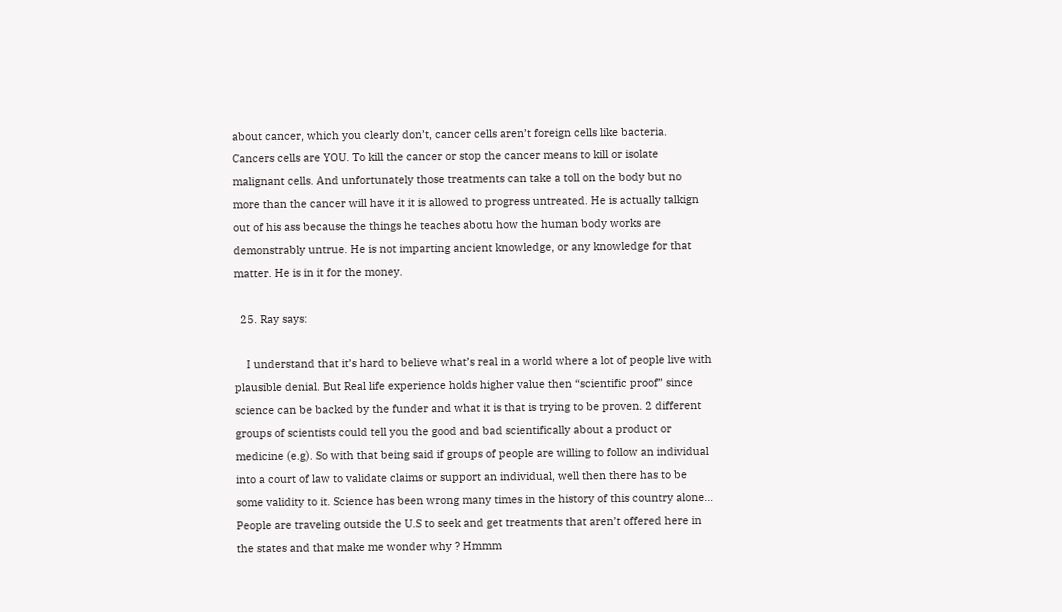about cancer, which you clearly don’t, cancer cells aren’t foreign cells like bacteria. Cancers cells are YOU. To kill the cancer or stop the cancer means to kill or isolate malignant cells. And unfortunately those treatments can take a toll on the body but no more than the cancer will have it it is allowed to progress untreated. He is actually talkign out of his ass because the things he teaches abotu how the human body works are demonstrably untrue. He is not imparting ancient knowledge, or any knowledge for that matter. He is in it for the money.

  25. Ray says:

    I understand that it’s hard to believe what’s real in a world where a lot of people live with plausible denial. But Real life experience holds higher value then “scientific proof” since science can be backed by the funder and what it is that is trying to be proven. 2 different groups of scientists could tell you the good and bad scientifically about a product or medicine (e.g). So with that being said if groups of people are willing to follow an individual into a court of law to validate claims or support an individual, well then there has to be some validity to it. Science has been wrong many times in the history of this country alone… People are traveling outside the U.S to seek and get treatments that aren’t offered here in the states and that make me wonder why ? Hmmm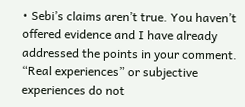• Sebi’s claims aren’t true. You haven’t offered evidence and I have already addressed the points in your comment. “Real experiences” or subjective experiences do not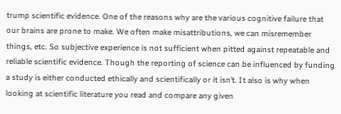trump scientific evidence. One of the reasons why are the various cognitive failure that our brains are prone to make. We often make misattributions, we can misremember things, etc. So subjective experience is not sufficient when pitted against repeatable and reliable scientific evidence. Though the reporting of science can be influenced by funding a study is either conducted ethically and scientifically or it isn’t. It also is why when looking at scientific literature you read and compare any given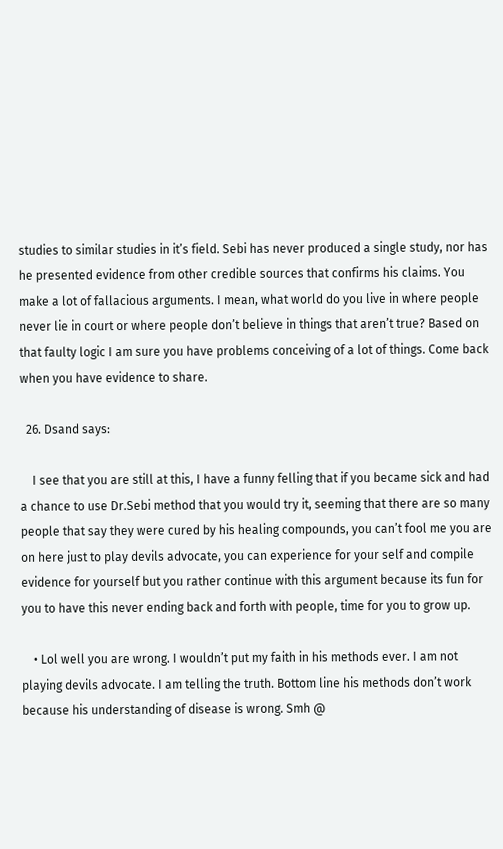studies to similar studies in it’s field. Sebi has never produced a single study, nor has he presented evidence from other credible sources that confirms his claims. You make a lot of fallacious arguments. I mean, what world do you live in where people never lie in court or where people don’t believe in things that aren’t true? Based on that faulty logic I am sure you have problems conceiving of a lot of things. Come back when you have evidence to share.

  26. Dsand says:

    I see that you are still at this, I have a funny felling that if you became sick and had a chance to use Dr.Sebi method that you would try it, seeming that there are so many people that say they were cured by his healing compounds, you can’t fool me you are on here just to play devils advocate, you can experience for your self and compile evidence for yourself but you rather continue with this argument because its fun for you to have this never ending back and forth with people, time for you to grow up.

    • Lol well you are wrong. I wouldn’t put my faith in his methods ever. I am not playing devils advocate. I am telling the truth. Bottom line his methods don’t work because his understanding of disease is wrong. Smh @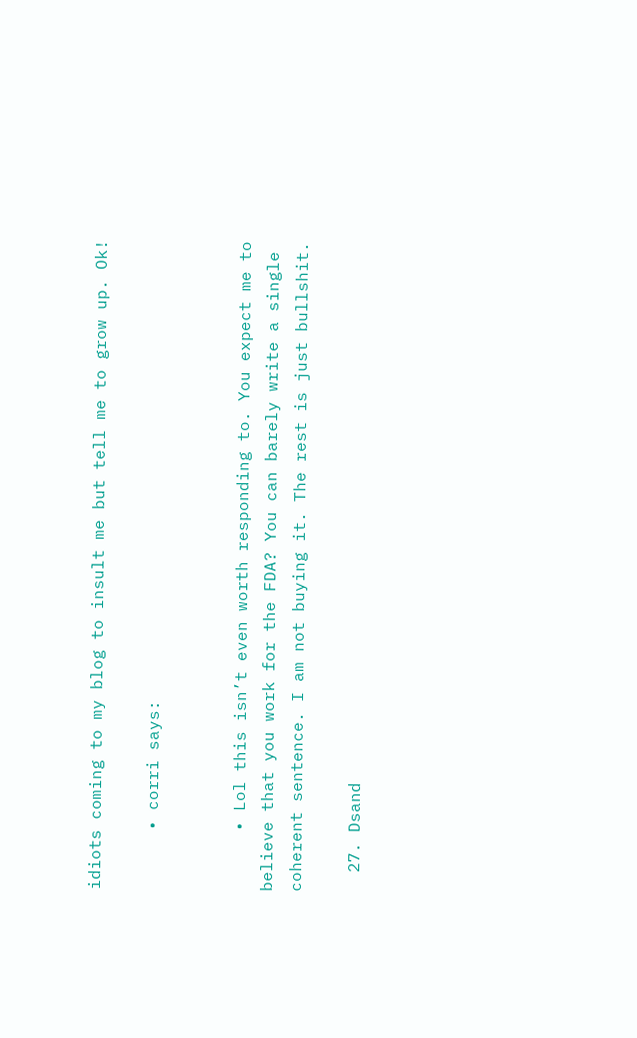idiots coming to my blog to insult me but tell me to grow up. Ok!

      • corri says:


      • Lol this isn’t even worth responding to. You expect me to believe that you work for the FDA? You can barely write a single coherent sentence. I am not buying it. The rest is just bullshit.

  27. Dsand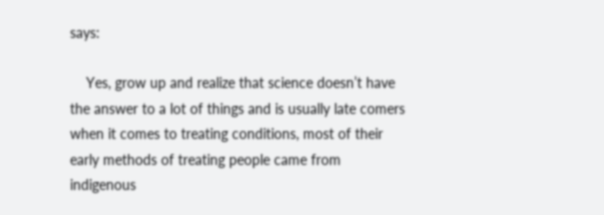says:

    Yes, grow up and realize that science doesn’t have the answer to a lot of things and is usually late comers when it comes to treating conditions, most of their early methods of treating people came from indigenous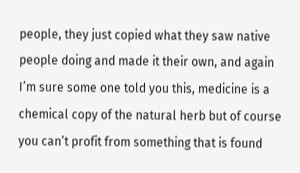people, they just copied what they saw native people doing and made it their own, and again I’m sure some one told you this, medicine is a chemical copy of the natural herb but of course you can’t profit from something that is found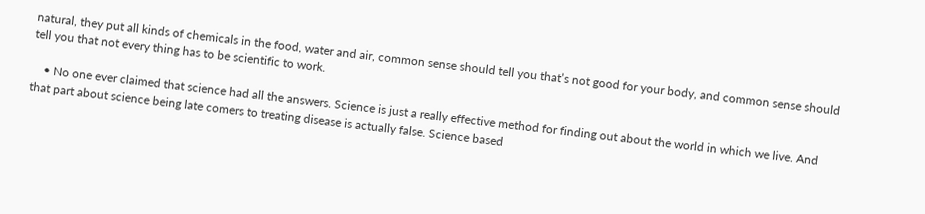natural, they put all kinds of chemicals in the food, water and air, common sense should tell you that’s not good for your body, and common sense should tell you that not every thing has to be scientific to work.

    • No one ever claimed that science had all the answers. Science is just a really effective method for finding out about the world in which we live. And that part about science being late comers to treating disease is actually false. Science based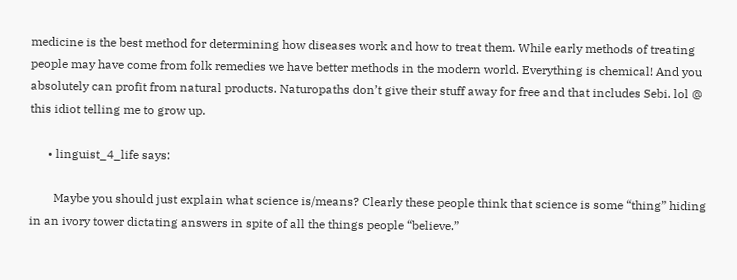medicine is the best method for determining how diseases work and how to treat them. While early methods of treating people may have come from folk remedies we have better methods in the modern world. Everything is chemical! And you absolutely can profit from natural products. Naturopaths don’t give their stuff away for free and that includes Sebi. lol @ this idiot telling me to grow up.

      • linguist_4_life says:

        Maybe you should just explain what science is/means? Clearly these people think that science is some “thing” hiding in an ivory tower dictating answers in spite of all the things people “believe.”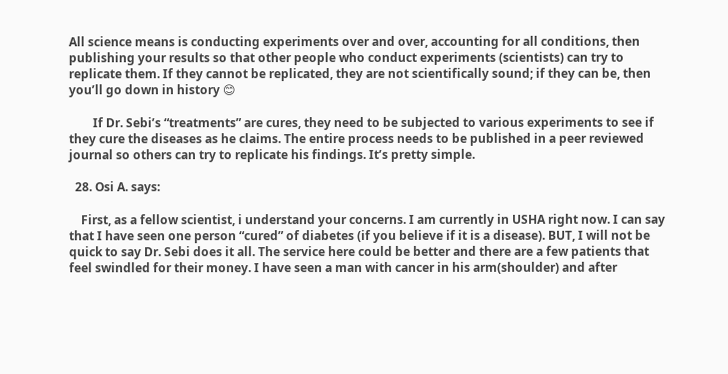All science means is conducting experiments over and over, accounting for all conditions, then publishing your results so that other people who conduct experiments (scientists) can try to replicate them. If they cannot be replicated, they are not scientifically sound; if they can be, then you’ll go down in history 😊

        If Dr. Sebi’s “treatments” are cures, they need to be subjected to various experiments to see if they cure the diseases as he claims. The entire process needs to be published in a peer reviewed journal so others can try to replicate his findings. It’s pretty simple.

  28. Osi A. says:

    First, as a fellow scientist, i understand your concerns. I am currently in USHA right now. I can say that I have seen one person “cured” of diabetes (if you believe if it is a disease). BUT, I will not be quick to say Dr. Sebi does it all. The service here could be better and there are a few patients that feel swindled for their money. I have seen a man with cancer in his arm(shoulder) and after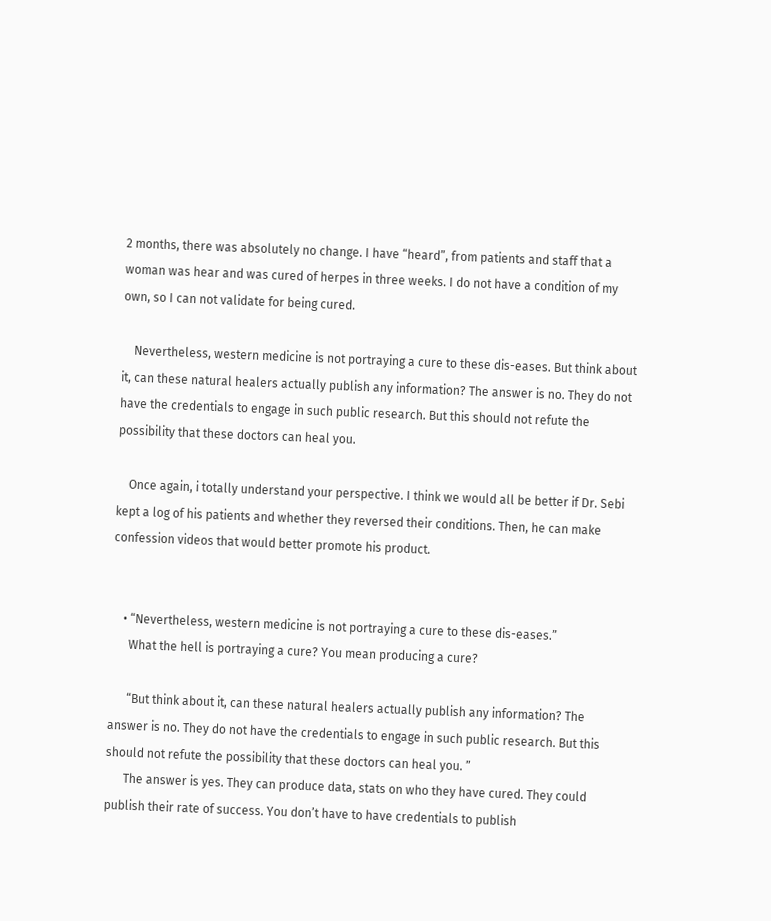2 months, there was absolutely no change. I have “heard”, from patients and staff that a woman was hear and was cured of herpes in three weeks. I do not have a condition of my own, so I can not validate for being cured.

    Nevertheless, western medicine is not portraying a cure to these dis-eases. But think about it, can these natural healers actually publish any information? The answer is no. They do not have the credentials to engage in such public research. But this should not refute the possibility that these doctors can heal you.

    Once again, i totally understand your perspective. I think we would all be better if Dr. Sebi kept a log of his patients and whether they reversed their conditions. Then, he can make confession videos that would better promote his product.


    • “Nevertheless, western medicine is not portraying a cure to these dis-eases.”
      What the hell is portraying a cure? You mean producing a cure?

      “But think about it, can these natural healers actually publish any information? The answer is no. They do not have the credentials to engage in such public research. But this should not refute the possibility that these doctors can heal you. ”
      The answer is yes. They can produce data, stats on who they have cured. They could publish their rate of success. You don’t have to have credentials to publish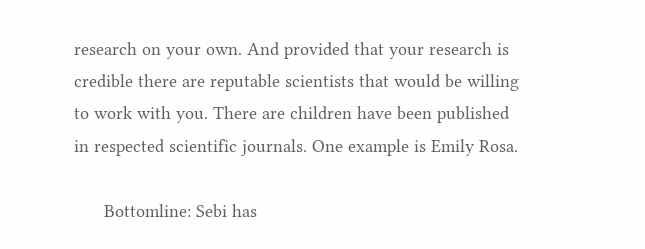research on your own. And provided that your research is credible there are reputable scientists that would be willing to work with you. There are children have been published in respected scientific journals. One example is Emily Rosa.

      Bottomline: Sebi has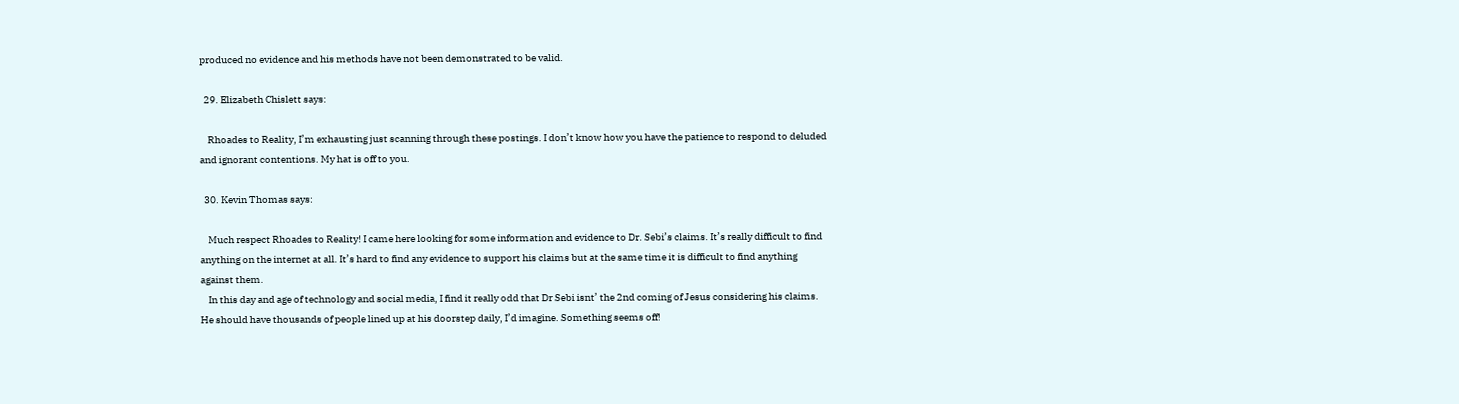produced no evidence and his methods have not been demonstrated to be valid.

  29. Elizabeth Chislett says:

    Rhoades to Reality, I’m exhausting just scanning through these postings. I don’t know how you have the patience to respond to deluded and ignorant contentions. My hat is off to you.

  30. Kevin Thomas says:

    Much respect Rhoades to Reality! I came here looking for some information and evidence to Dr. Sebi’s claims. It’s really difficult to find anything on the internet at all. It’s hard to find any evidence to support his claims but at the same time it is difficult to find anything against them.
    In this day and age of technology and social media, I find it really odd that Dr Sebi isnt’ the 2nd coming of Jesus considering his claims. He should have thousands of people lined up at his doorstep daily, I’d imagine. Something seems off!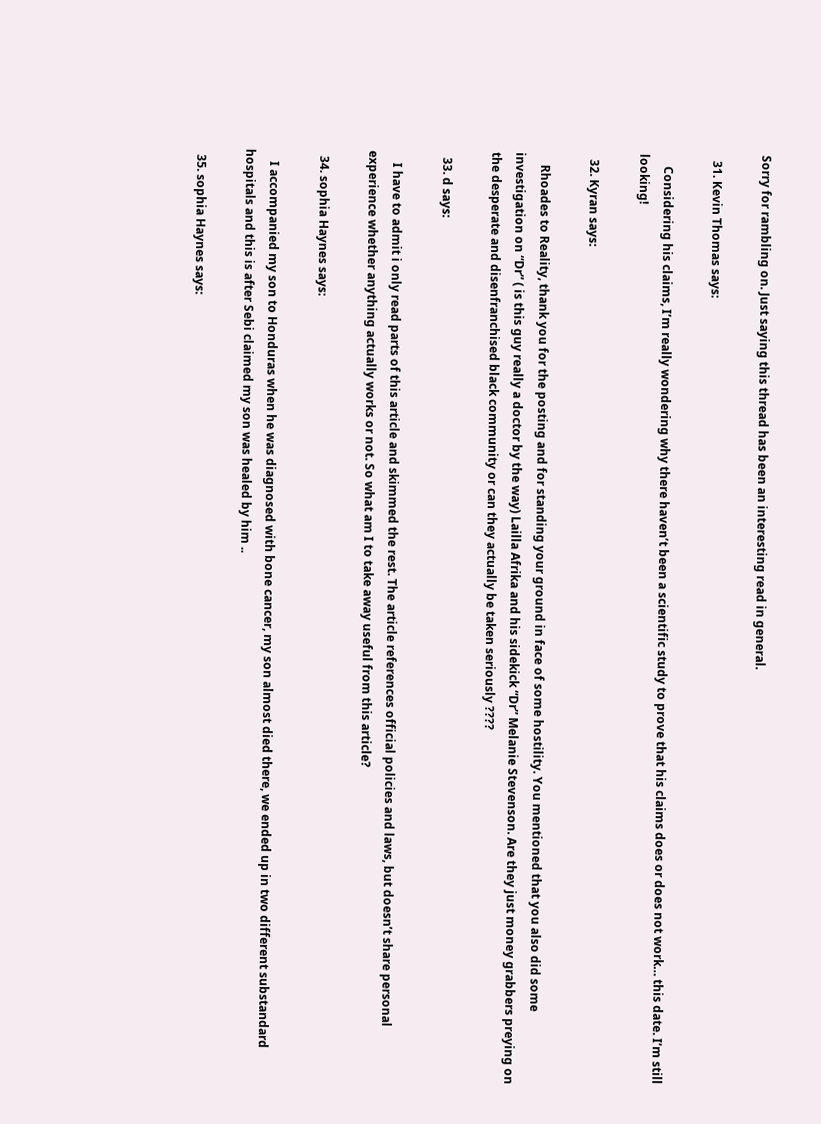Sorry for rambling on. Just saying this thread has been an interesting read in general.

  31. Kevin Thomas says:

    Considering his claims, I’m really wondering why there haven’t been a scientific study to prove that his claims does or does not work… this date. I’m still looking!

  32. Kyran says:

    Rhoades to Reality, thank you for the posting and for standing your ground in face of some hostility. You mentioned that you also did some investigation on “Dr” ( is this guy really a doctor by the way) Lailla Afrika and his sidekick “Dr” Melanie Stevenson. Are they just money grabbers preying on the desperate and disenfranchised black community or can they actually be taken seriously ????

  33. d says:

    I have to admit i only read parts of this article and skimmed the rest. The article references official policies and laws, but doesn’t share personal experience whether anything actually works or not. So what am I to take away useful from this article?

  34. sophia Haynes says:

    I accompanied my son to Honduras when he was diagnosed with bone cancer, my son almost died there, we ended up in two different substandard hospitals and this is after Sebi claimed my son was healed by him ..

  35. sophia Haynes says: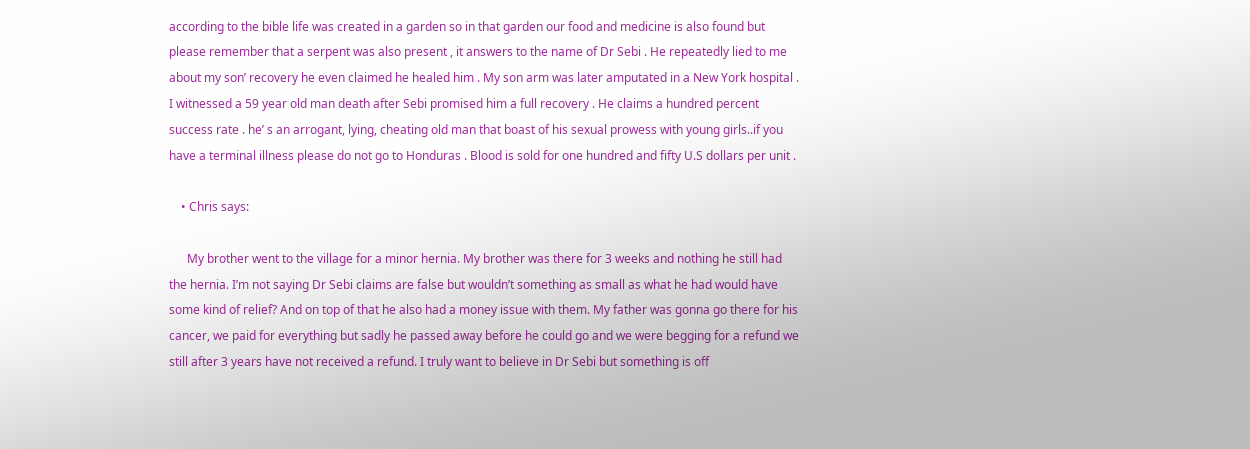according to the bible life was created in a garden so in that garden our food and medicine is also found but please remember that a serpent was also present , it answers to the name of Dr Sebi . He repeatedly lied to me about my son’ recovery he even claimed he healed him . My son arm was later amputated in a New York hospital . I witnessed a 59 year old man death after Sebi promised him a full recovery . He claims a hundred percent success rate . he’ s an arrogant, lying, cheating old man that boast of his sexual prowess with young girls..if you have a terminal illness please do not go to Honduras . Blood is sold for one hundred and fifty U.S dollars per unit .

    • Chris says:

      My brother went to the village for a minor hernia. My brother was there for 3 weeks and nothing he still had the hernia. I’m not saying Dr Sebi claims are false but wouldn’t something as small as what he had would have some kind of relief? And on top of that he also had a money issue with them. My father was gonna go there for his cancer, we paid for everything but sadly he passed away before he could go and we were begging for a refund we still after 3 years have not received a refund. I truly want to believe in Dr Sebi but something is off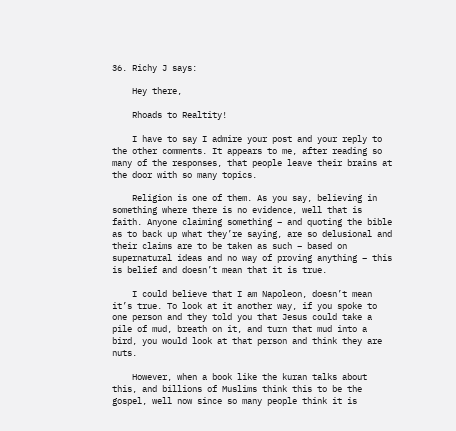36. Richy J says:

    Hey there,

    Rhoads to Realtity!

    I have to say I admire your post and your reply to the other comments. It appears to me, after reading so many of the responses, that people leave their brains at the door with so many topics.

    Religion is one of them. As you say, believing in something where there is no evidence, well that is faith. Anyone claiming something – and quoting the bible as to back up what they’re saying, are so delusional and their claims are to be taken as such – based on supernatural ideas and no way of proving anything – this is belief and doesn’t mean that it is true.

    I could believe that I am Napoleon, doesn’t mean it’s true. To look at it another way, if you spoke to one person and they told you that Jesus could take a pile of mud, breath on it, and turn that mud into a bird, you would look at that person and think they are nuts.

    However, when a book like the kuran talks about this, and billions of Muslims think this to be the gospel, well now since so many people think it is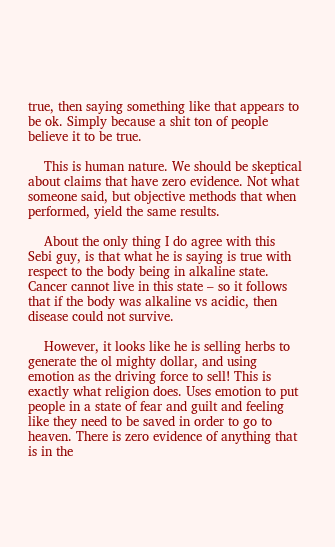true, then saying something like that appears to be ok. Simply because a shit ton of people believe it to be true.

    This is human nature. We should be skeptical about claims that have zero evidence. Not what someone said, but objective methods that when performed, yield the same results.

    About the only thing I do agree with this Sebi guy, is that what he is saying is true with respect to the body being in alkaline state. Cancer cannot live in this state – so it follows that if the body was alkaline vs acidic, then disease could not survive.

    However, it looks like he is selling herbs to generate the ol mighty dollar, and using emotion as the driving force to sell! This is exactly what religion does. Uses emotion to put people in a state of fear and guilt and feeling like they need to be saved in order to go to heaven. There is zero evidence of anything that is in the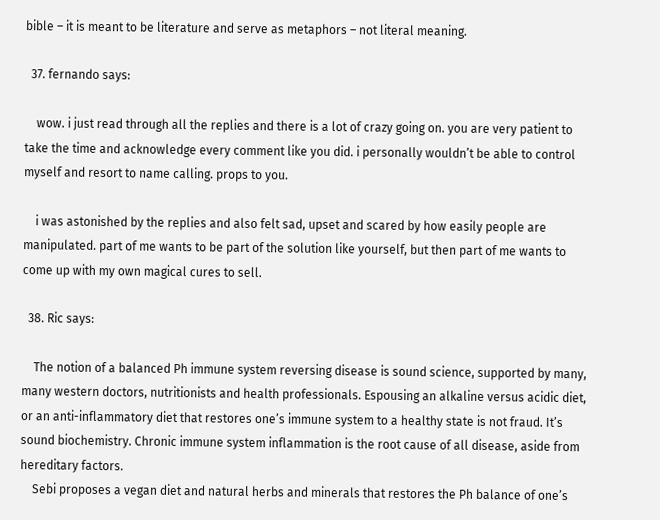bible – it is meant to be literature and serve as metaphors – not literal meaning.

  37. fernando says:

    wow. i just read through all the replies and there is a lot of crazy going on. you are very patient to take the time and acknowledge every comment like you did. i personally wouldn’t be able to control myself and resort to name calling. props to you.

    i was astonished by the replies and also felt sad, upset and scared by how easily people are manipulated. part of me wants to be part of the solution like yourself, but then part of me wants to come up with my own magical cures to sell.

  38. Ric says:

    The notion of a balanced Ph immune system reversing disease is sound science, supported by many, many western doctors, nutritionists and health professionals. Espousing an alkaline versus acidic diet, or an anti-inflammatory diet that restores one’s immune system to a healthy state is not fraud. It’s sound biochemistry. Chronic immune system inflammation is the root cause of all disease, aside from hereditary factors.
    Sebi proposes a vegan diet and natural herbs and minerals that restores the Ph balance of one’s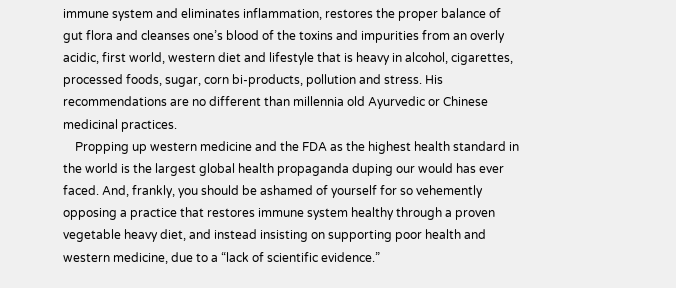immune system and eliminates inflammation, restores the proper balance of gut flora and cleanses one’s blood of the toxins and impurities from an overly acidic, first world, western diet and lifestyle that is heavy in alcohol, cigarettes, processed foods, sugar, corn bi-products, pollution and stress. His recommendations are no different than millennia old Ayurvedic or Chinese medicinal practices.
    Propping up western medicine and the FDA as the highest health standard in the world is the largest global health propaganda duping our would has ever faced. And, frankly, you should be ashamed of yourself for so vehemently opposing a practice that restores immune system healthy through a proven vegetable heavy diet, and instead insisting on supporting poor health and western medicine, due to a “lack of scientific evidence.”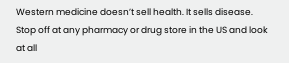Western medicine doesn’t sell health. It sells disease. Stop off at any pharmacy or drug store in the US and look at all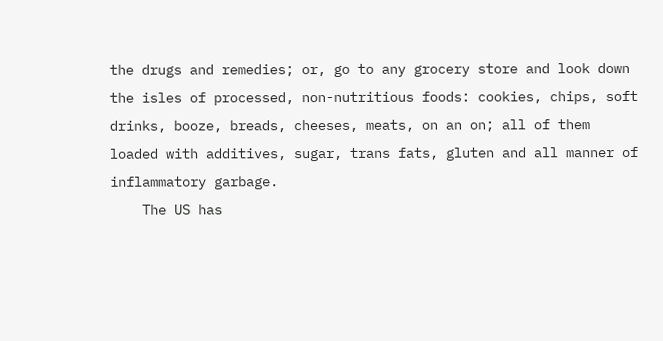the drugs and remedies; or, go to any grocery store and look down the isles of processed, non-nutritious foods: cookies, chips, soft drinks, booze, breads, cheeses, meats, on an on; all of them loaded with additives, sugar, trans fats, gluten and all manner of inflammatory garbage.
    The US has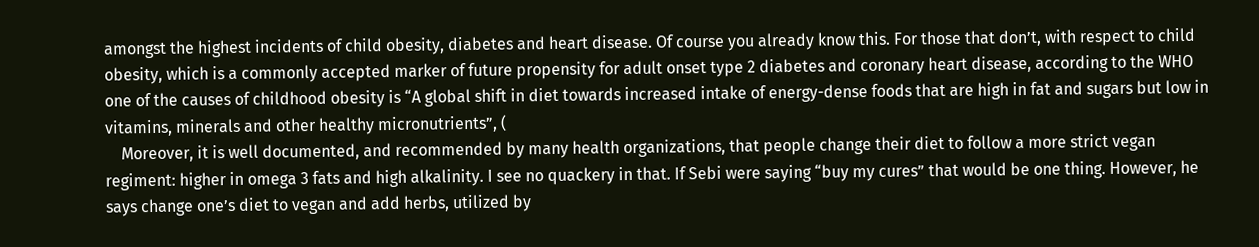amongst the highest incidents of child obesity, diabetes and heart disease. Of course you already know this. For those that don’t, with respect to child obesity, which is a commonly accepted marker of future propensity for adult onset type 2 diabetes and coronary heart disease, according to the WHO one of the causes of childhood obesity is “A global shift in diet towards increased intake of energy-dense foods that are high in fat and sugars but low in vitamins, minerals and other healthy micronutrients”, (
    Moreover, it is well documented, and recommended by many health organizations, that people change their diet to follow a more strict vegan regiment: higher in omega 3 fats and high alkalinity. I see no quackery in that. If Sebi were saying “buy my cures” that would be one thing. However, he says change one’s diet to vegan and add herbs, utilized by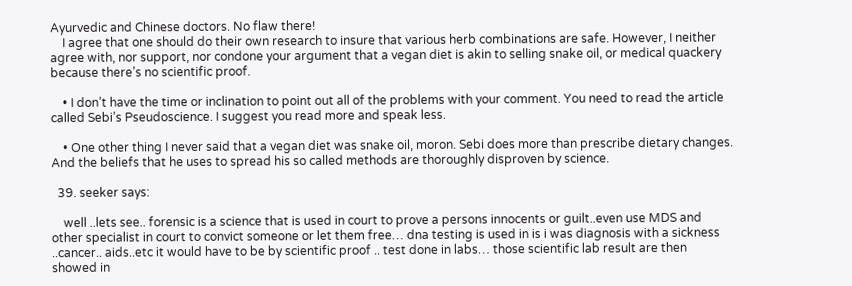Ayurvedic and Chinese doctors. No flaw there!
    I agree that one should do their own research to insure that various herb combinations are safe. However, I neither agree with, nor support, nor condone your argument that a vegan diet is akin to selling snake oil, or medical quackery because there’s no scientific proof.

    • I don’t have the time or inclination to point out all of the problems with your comment. You need to read the article called Sebi’s Pseudoscience. I suggest you read more and speak less.

    • One other thing I never said that a vegan diet was snake oil, moron. Sebi does more than prescribe dietary changes. And the beliefs that he uses to spread his so called methods are thoroughly disproven by science.

  39. seeker says:

    well ..lets see.. forensic is a science that is used in court to prove a persons innocents or guilt..even use MDS and other specialist in court to convict someone or let them free… dna testing is used in is i was diagnosis with a sickness ..cancer.. aids..etc it would have to be by scientific proof .. test done in labs… those scientific lab result are then showed in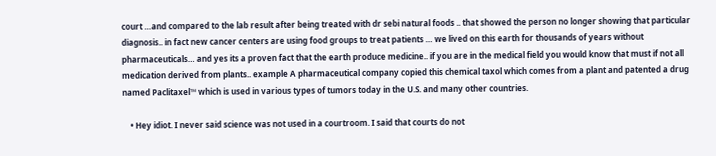court …and compared to the lab result after being treated with dr sebi natural foods .. that showed the person no longer showing that particular diagnosis.. in fact new cancer centers are using food groups to treat patients … we lived on this earth for thousands of years without pharmaceuticals… and yes its a proven fact that the earth produce medicine.. if you are in the medical field you would know that must if not all medication derived from plants.. example A pharmaceutical company copied this chemical taxol which comes from a plant and patented a drug named Paclitaxel™ which is used in various types of tumors today in the U.S. and many other countries.

    • Hey idiot. I never said science was not used in a courtroom. I said that courts do not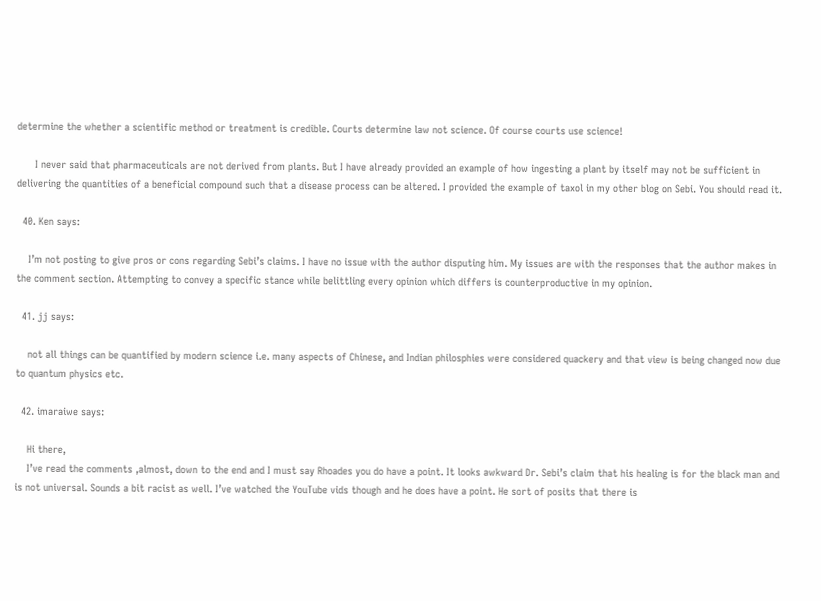determine the whether a scientific method or treatment is credible. Courts determine law not science. Of course courts use science!

      I never said that pharmaceuticals are not derived from plants. But I have already provided an example of how ingesting a plant by itself may not be sufficient in delivering the quantities of a beneficial compound such that a disease process can be altered. I provided the example of taxol in my other blog on Sebi. You should read it.

  40. Ken says:

    I’m not posting to give pros or cons regarding Sebi’s claims. I have no issue with the author disputing him. My issues are with the responses that the author makes in the comment section. Attempting to convey a specific stance while belittling every opinion which differs is counterproductive in my opinion.

  41. jj says:

    not all things can be quantified by modern science i.e. many aspects of Chinese, and Indian philosphies were considered quackery and that view is being changed now due to quantum physics etc.

  42. imaraiwe says:

    Hi there,
    I’ve read the comments ,almost, down to the end and I must say Rhoades you do have a point. It looks awkward Dr. Sebi’s claim that his healing is for the black man and is not universal. Sounds a bit racist as well. I’ve watched the YouTube vids though and he does have a point. He sort of posits that there is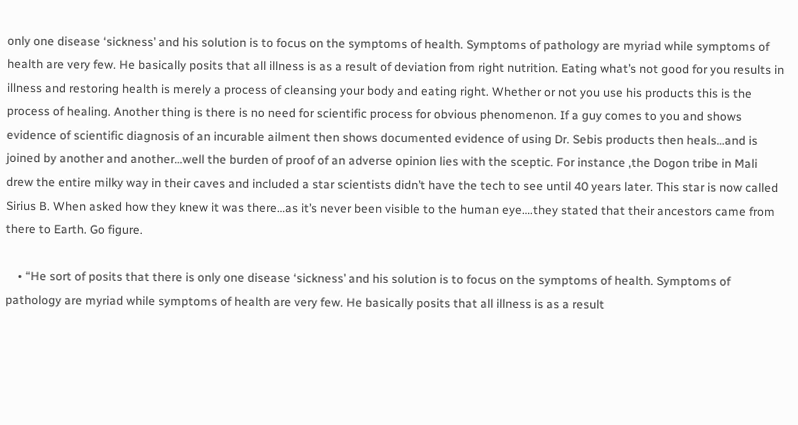only one disease ‘sickness’ and his solution is to focus on the symptoms of health. Symptoms of pathology are myriad while symptoms of health are very few. He basically posits that all illness is as a result of deviation from right nutrition. Eating what’s not good for you results in illness and restoring health is merely a process of cleansing your body and eating right. Whether or not you use his products this is the process of healing. Another thing is there is no need for scientific process for obvious phenomenon. If a guy comes to you and shows evidence of scientific diagnosis of an incurable ailment then shows documented evidence of using Dr. Sebis products then heals…and is joined by another and another…well the burden of proof of an adverse opinion lies with the sceptic. For instance ,the Dogon tribe in Mali drew the entire milky way in their caves and included a star scientists didn’t have the tech to see until 40 years later. This star is now called Sirius B. When asked how they knew it was there…as it’s never been visible to the human eye….they stated that their ancestors came from there to Earth. Go figure.

    • “He sort of posits that there is only one disease ‘sickness’ and his solution is to focus on the symptoms of health. Symptoms of pathology are myriad while symptoms of health are very few. He basically posits that all illness is as a result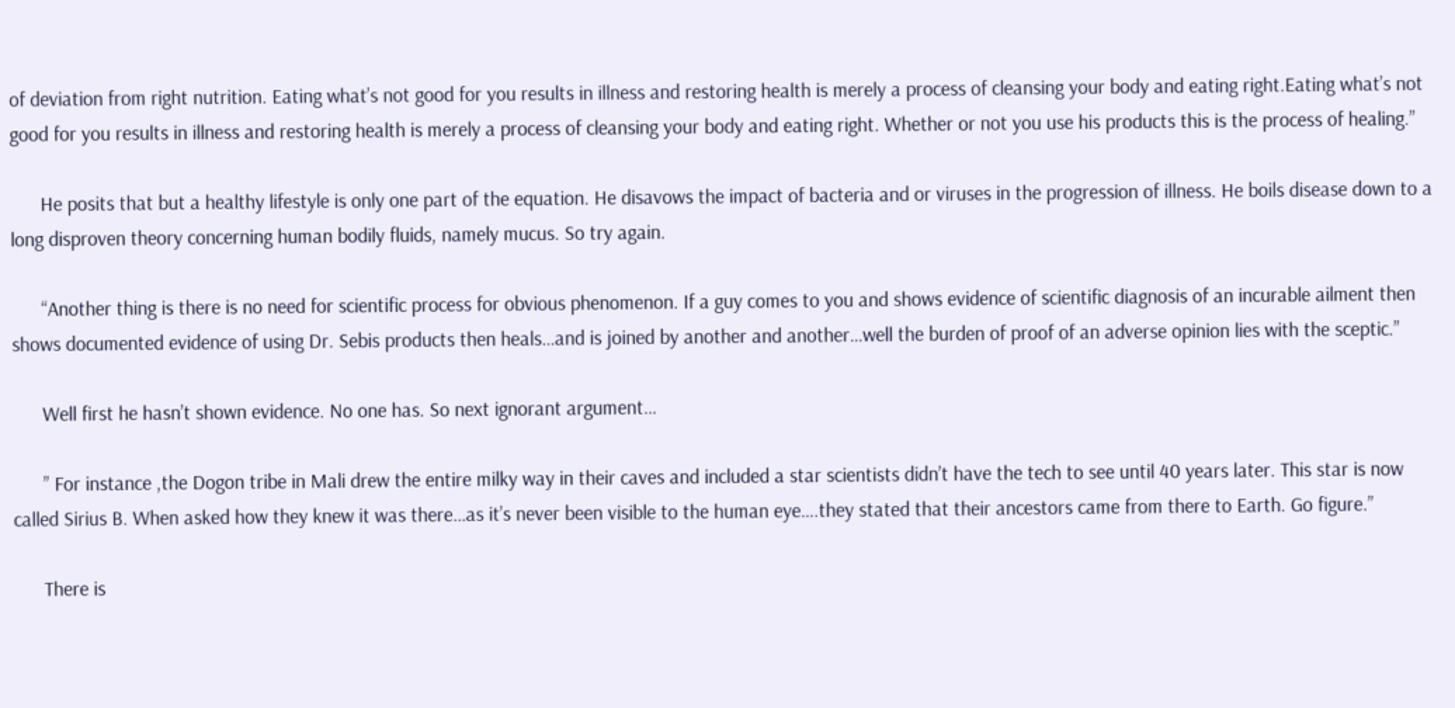of deviation from right nutrition. Eating what’s not good for you results in illness and restoring health is merely a process of cleansing your body and eating right.Eating what’s not good for you results in illness and restoring health is merely a process of cleansing your body and eating right. Whether or not you use his products this is the process of healing.”

      He posits that but a healthy lifestyle is only one part of the equation. He disavows the impact of bacteria and or viruses in the progression of illness. He boils disease down to a long disproven theory concerning human bodily fluids, namely mucus. So try again.

      “Another thing is there is no need for scientific process for obvious phenomenon. If a guy comes to you and shows evidence of scientific diagnosis of an incurable ailment then shows documented evidence of using Dr. Sebis products then heals…and is joined by another and another…well the burden of proof of an adverse opinion lies with the sceptic.”

      Well first he hasn’t shown evidence. No one has. So next ignorant argument…

      ” For instance ,the Dogon tribe in Mali drew the entire milky way in their caves and included a star scientists didn’t have the tech to see until 40 years later. This star is now called Sirius B. When asked how they knew it was there…as it’s never been visible to the human eye….they stated that their ancestors came from there to Earth. Go figure.”

      There is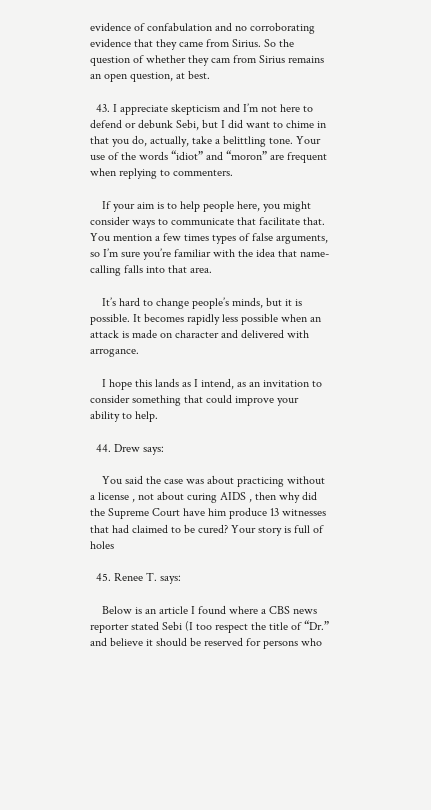evidence of confabulation and no corroborating evidence that they came from Sirius. So the question of whether they cam from Sirius remains an open question, at best.

  43. I appreciate skepticism and I’m not here to defend or debunk Sebi, but I did want to chime in that you do, actually, take a belittling tone. Your use of the words “idiot” and “moron” are frequent when replying to commenters.

    If your aim is to help people here, you might consider ways to communicate that facilitate that. You mention a few times types of false arguments, so I’m sure you’re familiar with the idea that name-calling falls into that area.

    It’s hard to change people’s minds, but it is possible. It becomes rapidly less possible when an attack is made on character and delivered with arrogance.

    I hope this lands as I intend, as an invitation to consider something that could improve your ability to help.

  44. Drew says:

    You said the case was about practicing without a license , not about curing AIDS , then why did the Supreme Court have him produce 13 witnesses that had claimed to be cured? Your story is full of holes

  45. Renee T. says:

    Below is an article I found where a CBS news reporter stated Sebi (I too respect the title of “Dr.” and believe it should be reserved for persons who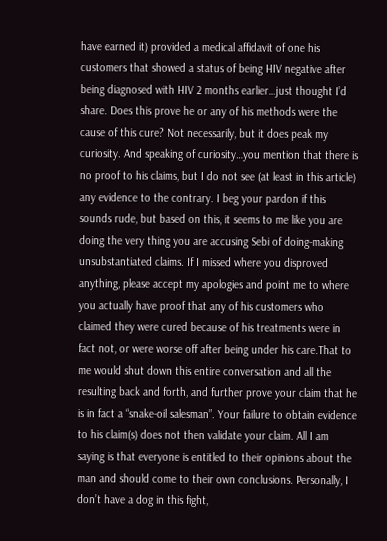have earned it) provided a medical affidavit of one his customers that showed a status of being HIV negative after being diagnosed with HIV 2 months earlier…just thought I’d share. Does this prove he or any of his methods were the cause of this cure? Not necessarily, but it does peak my curiosity. And speaking of curiosity…you mention that there is no proof to his claims, but I do not see (at least in this article) any evidence to the contrary. I beg your pardon if this sounds rude, but based on this, it seems to me like you are doing the very thing you are accusing Sebi of doing-making unsubstantiated claims. If I missed where you disproved anything, please accept my apologies and point me to where you actually have proof that any of his customers who claimed they were cured because of his treatments were in fact not, or were worse off after being under his care.That to me would shut down this entire conversation and all the resulting back and forth, and further prove your claim that he is in fact a “snake-oil salesman”. Your failure to obtain evidence to his claim(s) does not then validate your claim. All I am saying is that everyone is entitled to their opinions about the man and should come to their own conclusions. Personally, I don’t have a dog in this fight,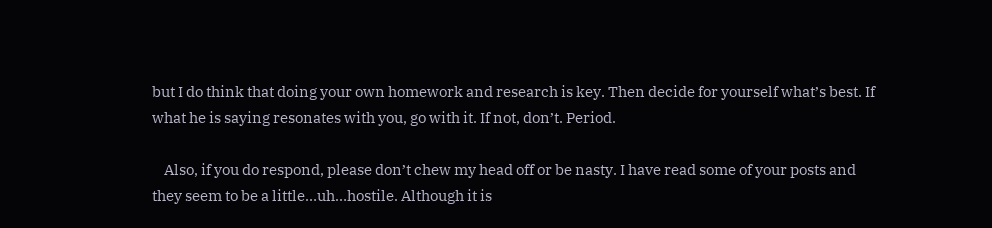but I do think that doing your own homework and research is key. Then decide for yourself what’s best. If what he is saying resonates with you, go with it. If not, don’t. Period.

    Also, if you do respond, please don’t chew my head off or be nasty. I have read some of your posts and they seem to be a little…uh…hostile. Although it is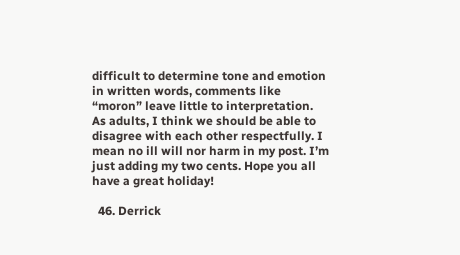difficult to determine tone and emotion in written words, comments like “moron” leave little to interpretation. As adults, I think we should be able to disagree with each other respectfully. I mean no ill will nor harm in my post. I’m just adding my two cents. Hope you all have a great holiday!

  46. Derrick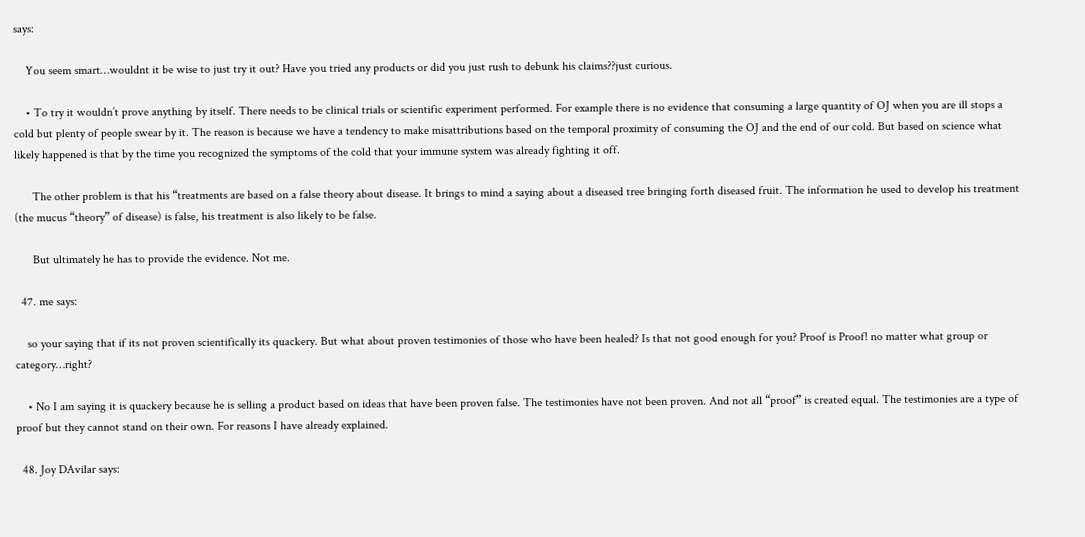says:

    You seem smart…wouldnt it be wise to just try it out? Have you tried any products or did you just rush to debunk his claims??just curious.

    • To try it wouldn’t prove anything by itself. There needs to be clinical trials or scientific experiment performed. For example there is no evidence that consuming a large quantity of OJ when you are ill stops a cold but plenty of people swear by it. The reason is because we have a tendency to make misattributions based on the temporal proximity of consuming the OJ and the end of our cold. But based on science what likely happened is that by the time you recognized the symptoms of the cold that your immune system was already fighting it off.

      The other problem is that his “treatments are based on a false theory about disease. It brings to mind a saying about a diseased tree bringing forth diseased fruit. The information he used to develop his treatment (the mucus “theory” of disease) is false, his treatment is also likely to be false.

      But ultimately he has to provide the evidence. Not me.

  47. me says:

    so your saying that if its not proven scientifically its quackery. But what about proven testimonies of those who have been healed? Is that not good enough for you? Proof is Proof! no matter what group or category…right?

    • No I am saying it is quackery because he is selling a product based on ideas that have been proven false. The testimonies have not been proven. And not all “proof” is created equal. The testimonies are a type of proof but they cannot stand on their own. For reasons I have already explained.

  48. Joy DAvilar says: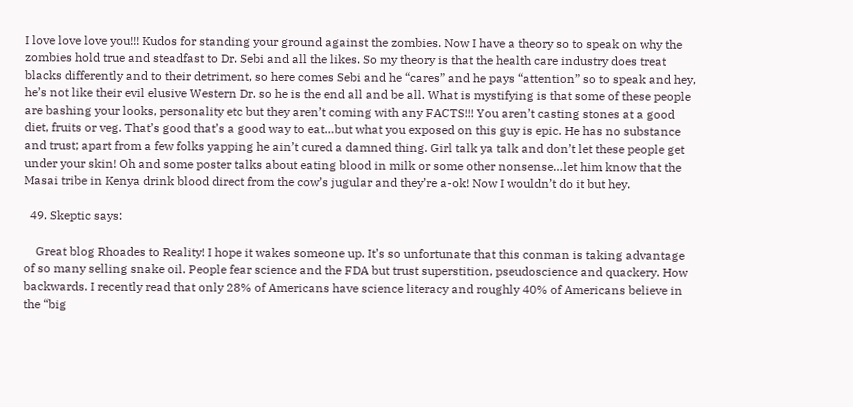I love love love you!!! Kudos for standing your ground against the zombies. Now I have a theory so to speak on why the zombies hold true and steadfast to Dr. Sebi and all the likes. So my theory is that the health care industry does treat blacks differently and to their detriment, so here comes Sebi and he “cares” and he pays “attention” so to speak and hey, he’s not like their evil elusive Western Dr. so he is the end all and be all. What is mystifying is that some of these people are bashing your looks, personality etc but they aren’t coming with any FACTS!!! You aren’t casting stones at a good diet, fruits or veg. That’s good that’s a good way to eat…but what you exposed on this guy is epic. He has no substance and trust; apart from a few folks yapping he ain’t cured a damned thing. Girl talk ya talk and don’t let these people get under your skin! Oh and some poster talks about eating blood in milk or some other nonsense…let him know that the Masai tribe in Kenya drink blood direct from the cow’s jugular and they’re a-ok! Now I wouldn’t do it but hey.

  49. Skeptic says:

    Great blog Rhoades to Reality! I hope it wakes someone up. It’s so unfortunate that this conman is taking advantage of so many selling snake oil. People fear science and the FDA but trust superstition, pseudoscience and quackery. How backwards. I recently read that only 28% of Americans have science literacy and roughly 40% of Americans believe in the “big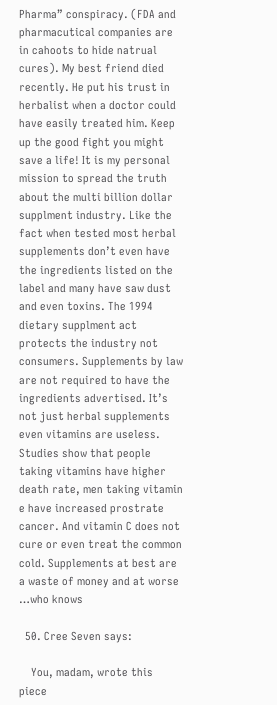Pharma” conspiracy. (FDA and pharmacutical companies are in cahoots to hide natrual cures). My best friend died recently. He put his trust in herbalist when a doctor could have easily treated him. Keep up the good fight you might save a life! It is my personal mission to spread the truth about the multi billion dollar supplment industry. Like the fact when tested most herbal supplements don’t even have the ingredients listed on the label and many have saw dust and even toxins. The 1994 dietary supplment act protects the industry not consumers. Supplements by law are not required to have the ingredients advertised. It’s not just herbal supplements even vitamins are useless. Studies show that people taking vitamins have higher death rate, men taking vitamin e have increased prostrate cancer. And vitamin C does not cure or even treat the common cold. Supplements at best are a waste of money and at worse …who knows

  50. Cree Seven says:

    You, madam, wrote this piece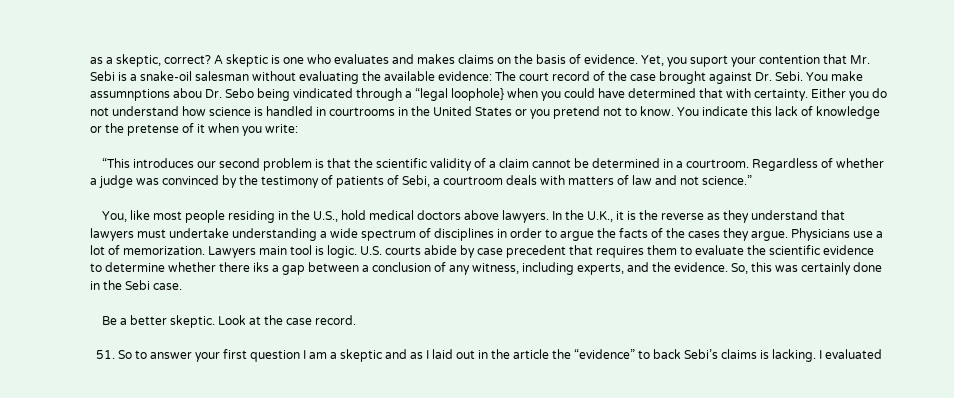as a skeptic, correct? A skeptic is one who evaluates and makes claims on the basis of evidence. Yet, you suport your contention that Mr. Sebi is a snake-oil salesman without evaluating the available evidence: The court record of the case brought against Dr. Sebi. You make assumnptions abou Dr. Sebo being vindicated through a “legal loophole} when you could have determined that with certainty. Either you do not understand how science is handled in courtrooms in the United States or you pretend not to know. You indicate this lack of knowledge or the pretense of it when you write:

    “This introduces our second problem is that the scientific validity of a claim cannot be determined in a courtroom. Regardless of whether a judge was convinced by the testimony of patients of Sebi, a courtroom deals with matters of law and not science.”

    You, like most people residing in the U.S., hold medical doctors above lawyers. In the U.K., it is the reverse as they understand that lawyers must undertake understanding a wide spectrum of disciplines in order to argue the facts of the cases they argue. Physicians use a lot of memorization. Lawyers main tool is logic. U.S. courts abide by case precedent that requires them to evaluate the scientific evidence to determine whether there iks a gap between a conclusion of any witness, including experts, and the evidence. So, this was certainly done in the Sebi case.

    Be a better skeptic. Look at the case record.

  51. So to answer your first question I am a skeptic and as I laid out in the article the “evidence” to back Sebi’s claims is lacking. I evaluated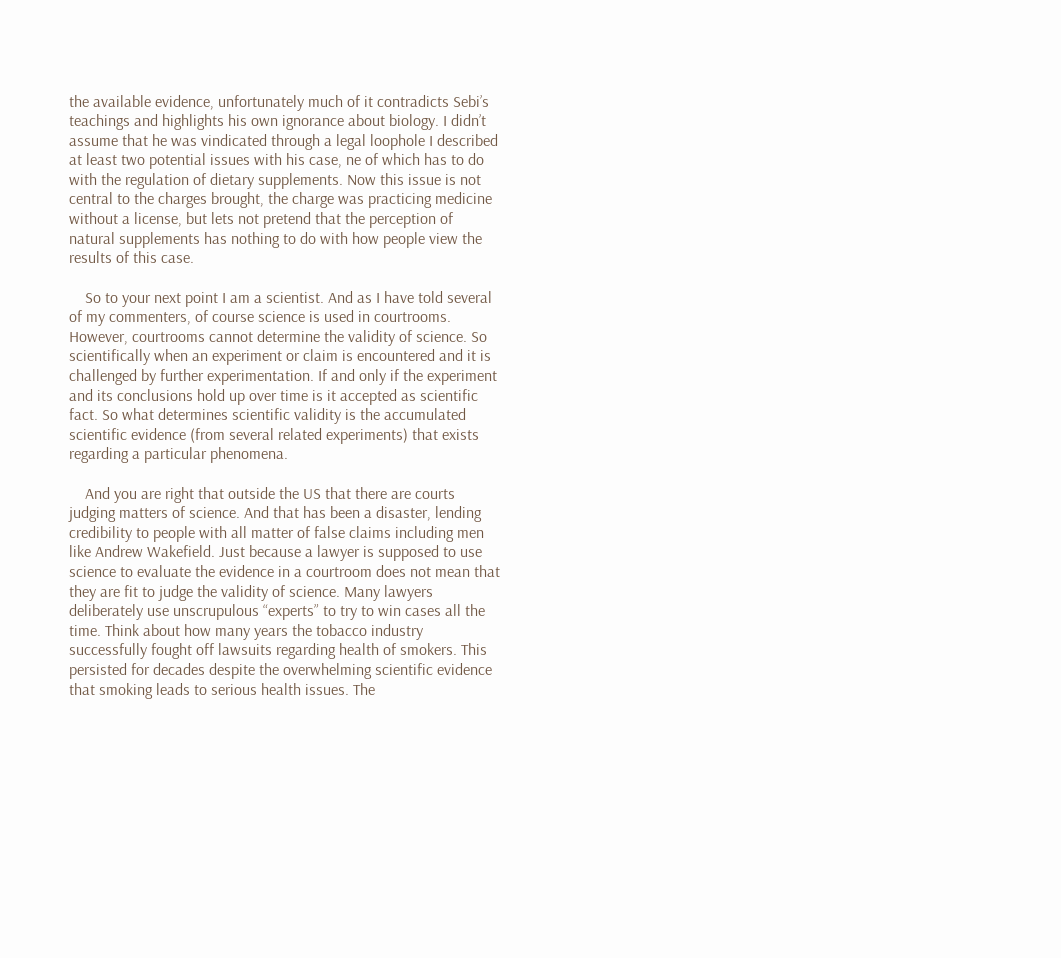the available evidence, unfortunately much of it contradicts Sebi’s teachings and highlights his own ignorance about biology. I didn’t assume that he was vindicated through a legal loophole I described at least two potential issues with his case, ne of which has to do with the regulation of dietary supplements. Now this issue is not central to the charges brought, the charge was practicing medicine without a license, but lets not pretend that the perception of natural supplements has nothing to do with how people view the results of this case.

    So to your next point I am a scientist. And as I have told several of my commenters, of course science is used in courtrooms. However, courtrooms cannot determine the validity of science. So scientifically when an experiment or claim is encountered and it is challenged by further experimentation. If and only if the experiment and its conclusions hold up over time is it accepted as scientific fact. So what determines scientific validity is the accumulated scientific evidence (from several related experiments) that exists regarding a particular phenomena.

    And you are right that outside the US that there are courts judging matters of science. And that has been a disaster, lending credibility to people with all matter of false claims including men like Andrew Wakefield. Just because a lawyer is supposed to use science to evaluate the evidence in a courtroom does not mean that they are fit to judge the validity of science. Many lawyers deliberately use unscrupulous “experts” to try to win cases all the time. Think about how many years the tobacco industry successfully fought off lawsuits regarding health of smokers. This persisted for decades despite the overwhelming scientific evidence that smoking leads to serious health issues. The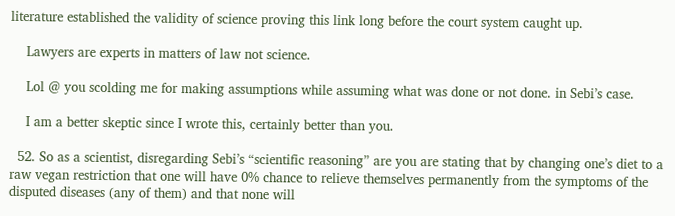literature established the validity of science proving this link long before the court system caught up.

    Lawyers are experts in matters of law not science.

    Lol @ you scolding me for making assumptions while assuming what was done or not done. in Sebi’s case.

    I am a better skeptic since I wrote this, certainly better than you.

  52. So as a scientist, disregarding Sebi’s “scientific reasoning” are you are stating that by changing one’s diet to a raw vegan restriction that one will have 0% chance to relieve themselves permanently from the symptoms of the disputed diseases (any of them) and that none will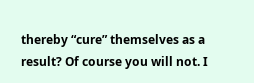thereby “cure” themselves as a result? Of course you will not. I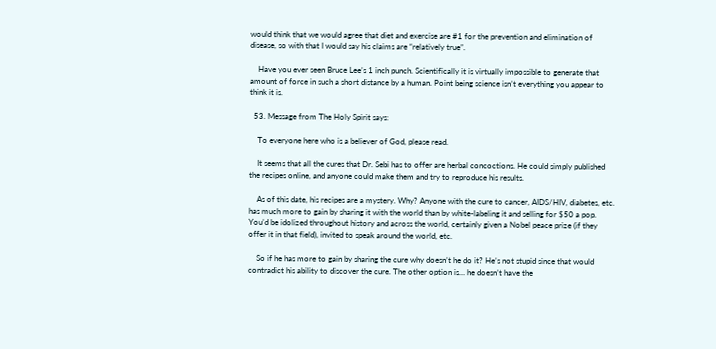would think that we would agree that diet and exercise are #1 for the prevention and elimination of disease, so with that I would say his claims are “relatively true”.

    Have you ever seen Bruce Lee’s 1 inch punch. Scientifically it is virtually impossible to generate that amount of force in such a short distance by a human. Point being science isn’t everything you appear to think it is.

  53. Message from The Holy Spirit says:

    To everyone here who is a believer of God, please read.

    It seems that all the cures that Dr. Sebi has to offer are herbal concoctions. He could simply published the recipes online, and anyone could make them and try to reproduce his results.

    As of this date, his recipes are a mystery. Why? Anyone with the cure to cancer, AIDS/HIV, diabetes, etc. has much more to gain by sharing it with the world than by white-labeling it and selling for $50 a pop. You’d be idolized throughout history and across the world, certainly given a Nobel peace prize (if they offer it in that field), invited to speak around the world, etc.

    So if he has more to gain by sharing the cure why doesn’t he do it? He’s not stupid since that would contradict his ability to discover the cure. The other option is… he doesn’t have the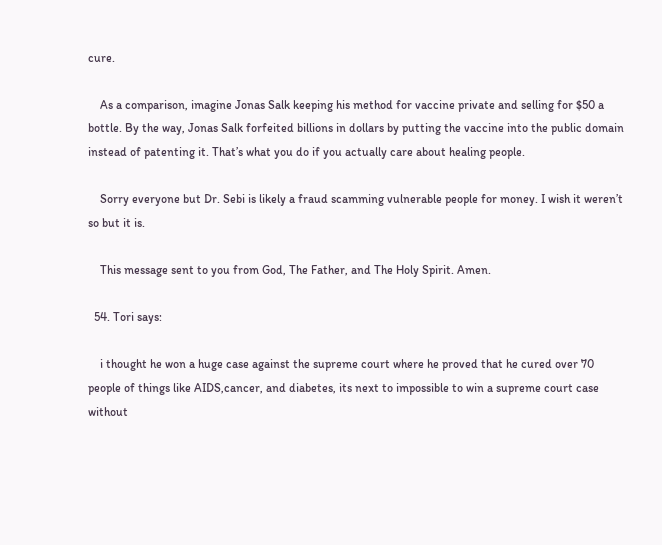cure.

    As a comparison, imagine Jonas Salk keeping his method for vaccine private and selling for $50 a bottle. By the way, Jonas Salk forfeited billions in dollars by putting the vaccine into the public domain instead of patenting it. That’s what you do if you actually care about healing people.

    Sorry everyone but Dr. Sebi is likely a fraud scamming vulnerable people for money. I wish it weren’t so but it is.

    This message sent to you from God, The Father, and The Holy Spirit. Amen.

  54. Tori says:

    i thought he won a huge case against the supreme court where he proved that he cured over 70 people of things like AIDS,cancer, and diabetes, its next to impossible to win a supreme court case without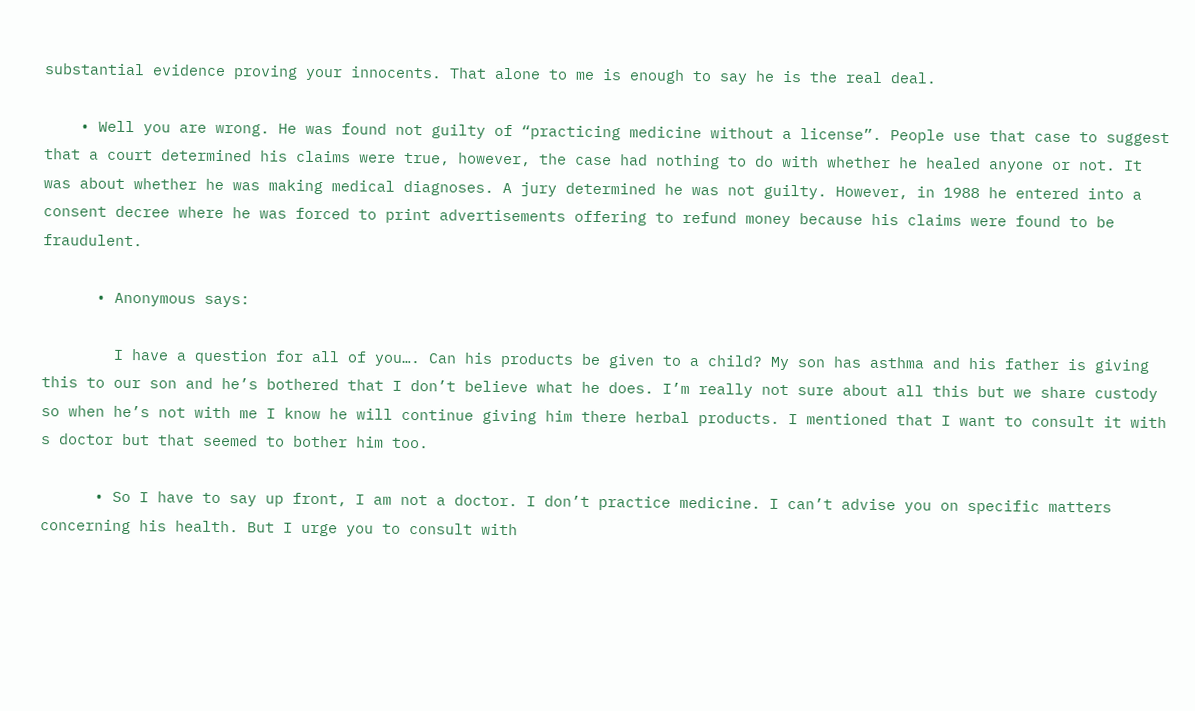substantial evidence proving your innocents. That alone to me is enough to say he is the real deal.

    • Well you are wrong. He was found not guilty of “practicing medicine without a license”. People use that case to suggest that a court determined his claims were true, however, the case had nothing to do with whether he healed anyone or not. It was about whether he was making medical diagnoses. A jury determined he was not guilty. However, in 1988 he entered into a consent decree where he was forced to print advertisements offering to refund money because his claims were found to be fraudulent.

      • Anonymous says:

        I have a question for all of you…. Can his products be given to a child? My son has asthma and his father is giving this to our son and he’s bothered that I don’t believe what he does. I’m really not sure about all this but we share custody so when he’s not with me I know he will continue giving him there herbal products. I mentioned that I want to consult it with s doctor but that seemed to bother him too.

      • So I have to say up front, I am not a doctor. I don’t practice medicine. I can’t advise you on specific matters concerning his health. But I urge you to consult with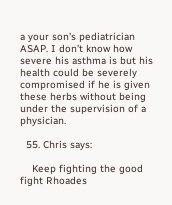a your son’s pediatrician ASAP. I don’t know how severe his asthma is but his health could be severely compromised if he is given these herbs without being under the supervision of a physician.

  55. Chris says:

    Keep fighting the good fight Rhoades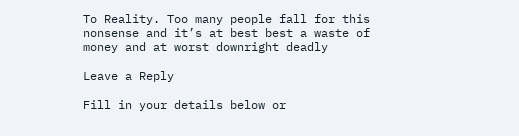To Reality. Too many people fall for this nonsense and it’s at best best a waste of money and at worst downright deadly

Leave a Reply

Fill in your details below or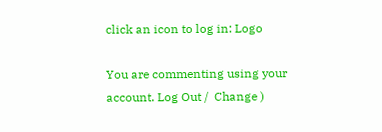click an icon to log in: Logo

You are commenting using your account. Log Out /  Change )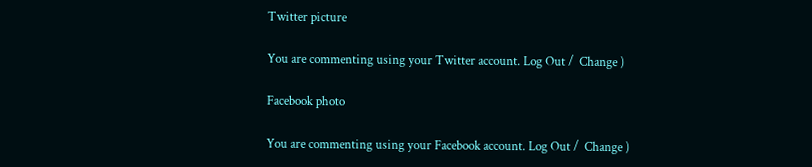Twitter picture

You are commenting using your Twitter account. Log Out /  Change )

Facebook photo

You are commenting using your Facebook account. Log Out /  Change )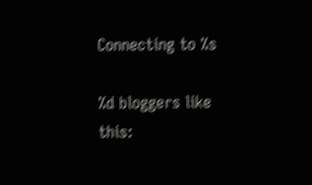Connecting to %s

%d bloggers like this: